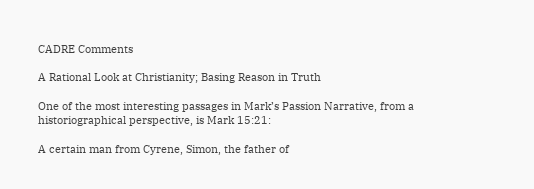CADRE Comments

A Rational Look at Christianity; Basing Reason in Truth

One of the most interesting passages in Mark’s Passion Narrative, from a historiographical perspective, is Mark 15:21:

A certain man from Cyrene, Simon, the father of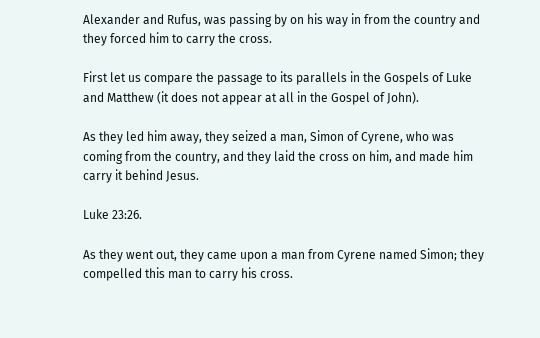Alexander and Rufus, was passing by on his way in from the country and they forced him to carry the cross.

First let us compare the passage to its parallels in the Gospels of Luke and Matthew (it does not appear at all in the Gospel of John).

As they led him away, they seized a man, Simon of Cyrene, who was coming from the country, and they laid the cross on him, and made him carry it behind Jesus.

Luke 23:26.

As they went out, they came upon a man from Cyrene named Simon; they compelled this man to carry his cross.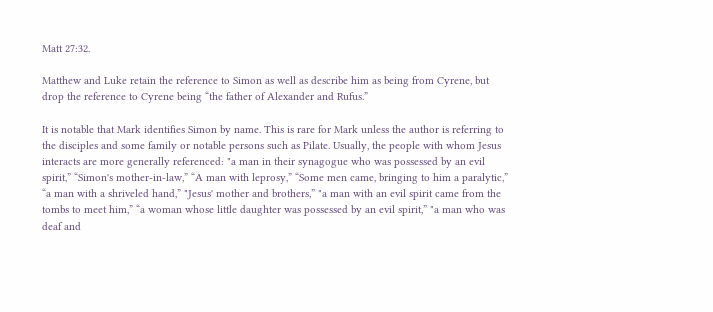Matt 27:32.

Matthew and Luke retain the reference to Simon as well as describe him as being from Cyrene, but drop the reference to Cyrene being “the father of Alexander and Rufus.”

It is notable that Mark identifies Simon by name. This is rare for Mark unless the author is referring to the disciples and some family or notable persons such as Pilate. Usually, the people with whom Jesus interacts are more generally referenced: "a man in their synagogue who was possessed by an evil spirit,” “Simon's mother-in-law,” “A man with leprosy,” “Some men came, bringing to him a paralytic,” “a man with a shriveled hand,” "Jesus' mother and brothers,” "a man with an evil spirit came from the tombs to meet him,” “a woman whose little daughter was possessed by an evil spirit,” "a man who was deaf and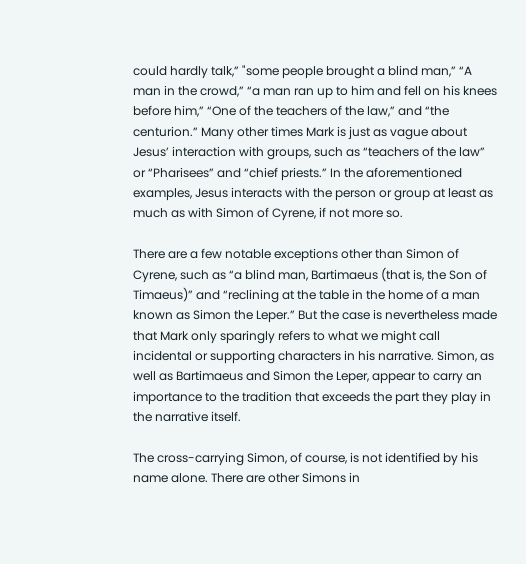could hardly talk,” "some people brought a blind man,” “A man in the crowd,” “a man ran up to him and fell on his knees before him,” “One of the teachers of the law,” and “the centurion.” Many other times Mark is just as vague about Jesus’ interaction with groups, such as “teachers of the law” or “Pharisees” and “chief priests.” In the aforementioned examples, Jesus interacts with the person or group at least as much as with Simon of Cyrene, if not more so.

There are a few notable exceptions other than Simon of Cyrene, such as “a blind man, Bartimaeus (that is, the Son of Timaeus)” and “reclining at the table in the home of a man known as Simon the Leper.” But the case is nevertheless made that Mark only sparingly refers to what we might call incidental or supporting characters in his narrative. Simon, as well as Bartimaeus and Simon the Leper, appear to carry an importance to the tradition that exceeds the part they play in the narrative itself.

The cross-carrying Simon, of course, is not identified by his name alone. There are other Simons in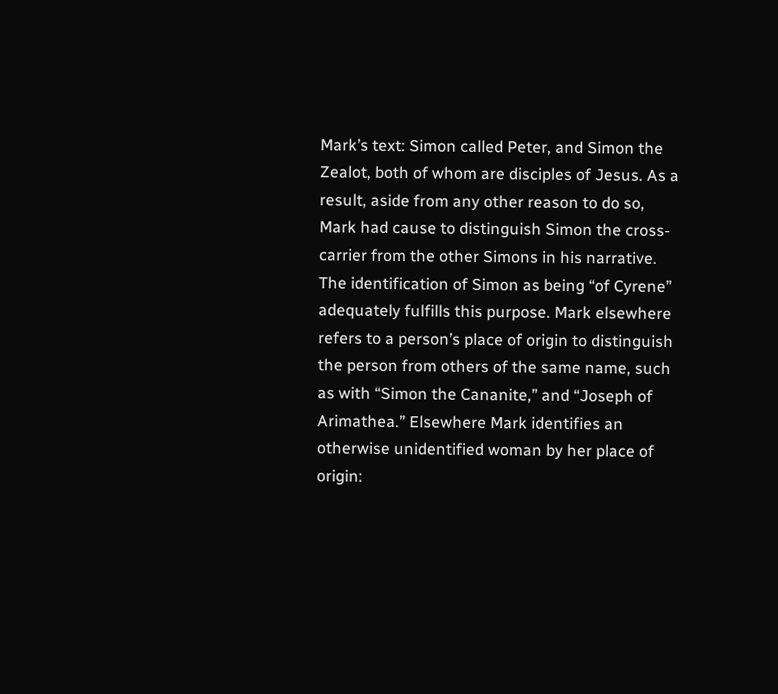Mark’s text: Simon called Peter, and Simon the Zealot, both of whom are disciples of Jesus. As a result, aside from any other reason to do so, Mark had cause to distinguish Simon the cross-carrier from the other Simons in his narrative. The identification of Simon as being “of Cyrene” adequately fulfills this purpose. Mark elsewhere refers to a person’s place of origin to distinguish the person from others of the same name, such as with “Simon the Cananite,” and “Joseph of Arimathea.” Elsewhere Mark identifies an otherwise unidentified woman by her place of origin: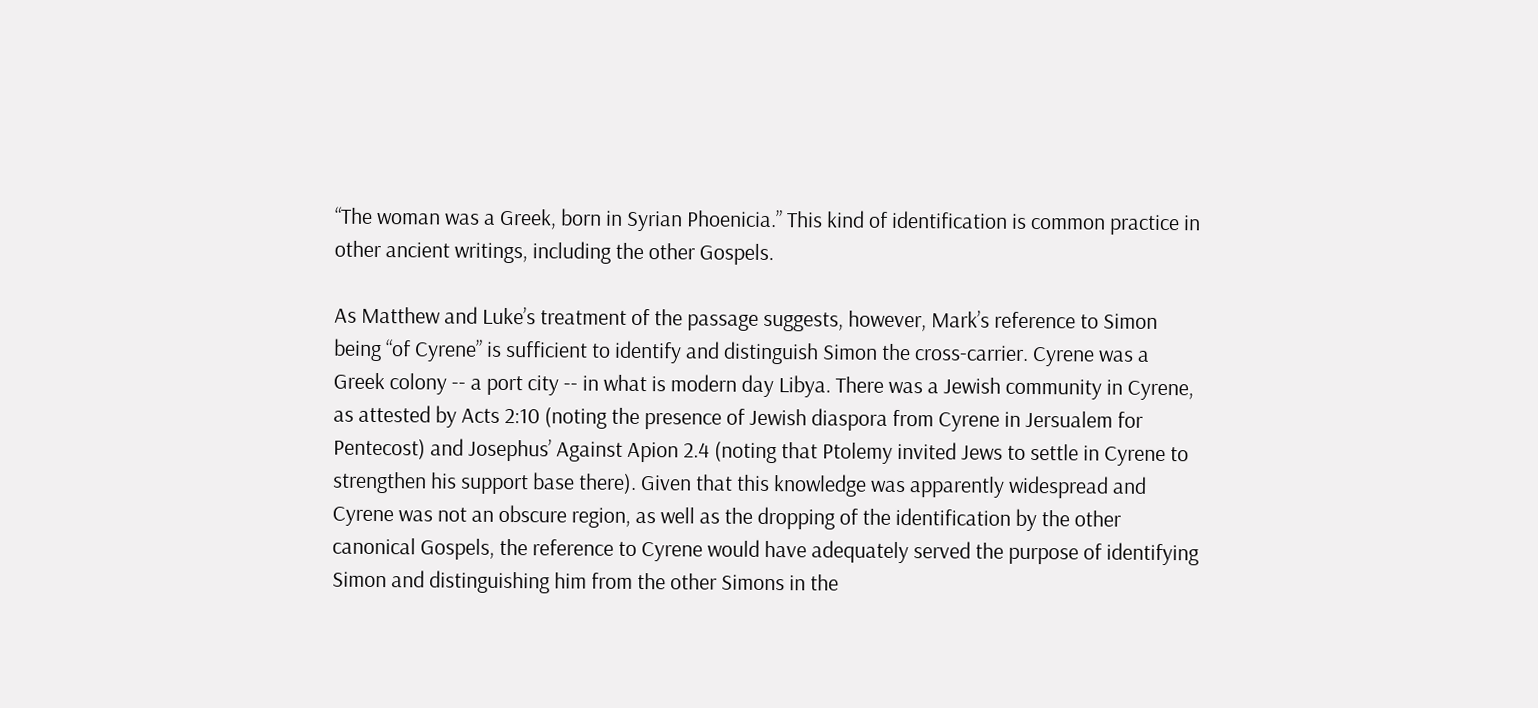“The woman was a Greek, born in Syrian Phoenicia.” This kind of identification is common practice in other ancient writings, including the other Gospels.

As Matthew and Luke’s treatment of the passage suggests, however, Mark’s reference to Simon being “of Cyrene” is sufficient to identify and distinguish Simon the cross-carrier. Cyrene was a Greek colony -- a port city -- in what is modern day Libya. There was a Jewish community in Cyrene, as attested by Acts 2:10 (noting the presence of Jewish diaspora from Cyrene in Jersualem for Pentecost) and Josephus’ Against Apion 2.4 (noting that Ptolemy invited Jews to settle in Cyrene to strengthen his support base there). Given that this knowledge was apparently widespread and Cyrene was not an obscure region, as well as the dropping of the identification by the other canonical Gospels, the reference to Cyrene would have adequately served the purpose of identifying Simon and distinguishing him from the other Simons in the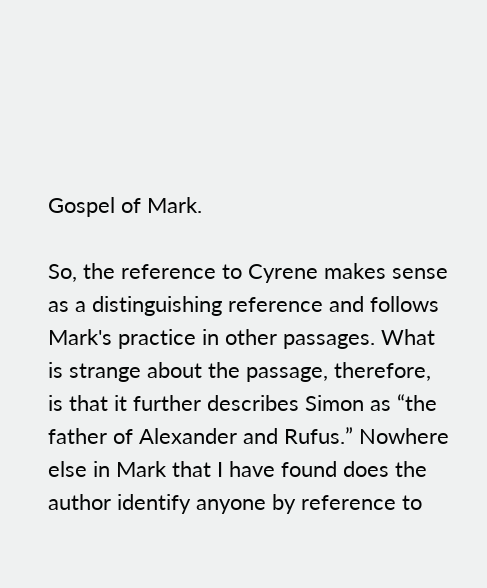Gospel of Mark.

So, the reference to Cyrene makes sense as a distinguishing reference and follows Mark's practice in other passages. What is strange about the passage, therefore, is that it further describes Simon as “the father of Alexander and Rufus.” Nowhere else in Mark that I have found does the author identify anyone by reference to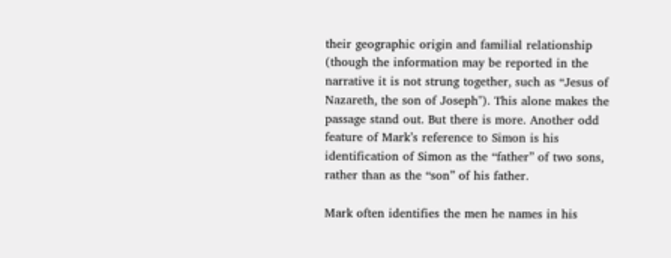their geographic origin and familial relationship (though the information may be reported in the narrative it is not strung together, such as “Jesus of Nazareth, the son of Joseph"). This alone makes the passage stand out. But there is more. Another odd feature of Mark’s reference to Simon is his identification of Simon as the “father” of two sons, rather than as the “son” of his father.

Mark often identifies the men he names in his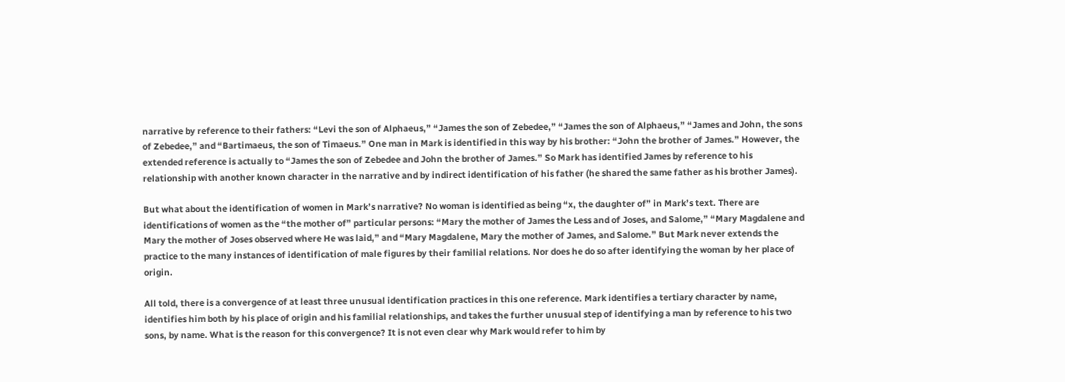narrative by reference to their fathers: “Levi the son of Alphaeus,” “James the son of Zebedee,” “James the son of Alphaeus,” “James and John, the sons of Zebedee,” and “Bartimaeus, the son of Timaeus.” One man in Mark is identified in this way by his brother: “John the brother of James.” However, the extended reference is actually to “James the son of Zebedee and John the brother of James.” So Mark has identified James by reference to his relationship with another known character in the narrative and by indirect identification of his father (he shared the same father as his brother James).

But what about the identification of women in Mark’s narrative? No woman is identified as being “x, the daughter of” in Mark’s text. There are identifications of women as the “the mother of” particular persons: “Mary the mother of James the Less and of Joses, and Salome,” “Mary Magdalene and Mary the mother of Joses observed where He was laid,” and “Mary Magdalene, Mary the mother of James, and Salome.” But Mark never extends the practice to the many instances of identification of male figures by their familial relations. Nor does he do so after identifying the woman by her place of origin.

All told, there is a convergence of at least three unusual identification practices in this one reference. Mark identifies a tertiary character by name, identifies him both by his place of origin and his familial relationships, and takes the further unusual step of identifying a man by reference to his two sons, by name. What is the reason for this convergence? It is not even clear why Mark would refer to him by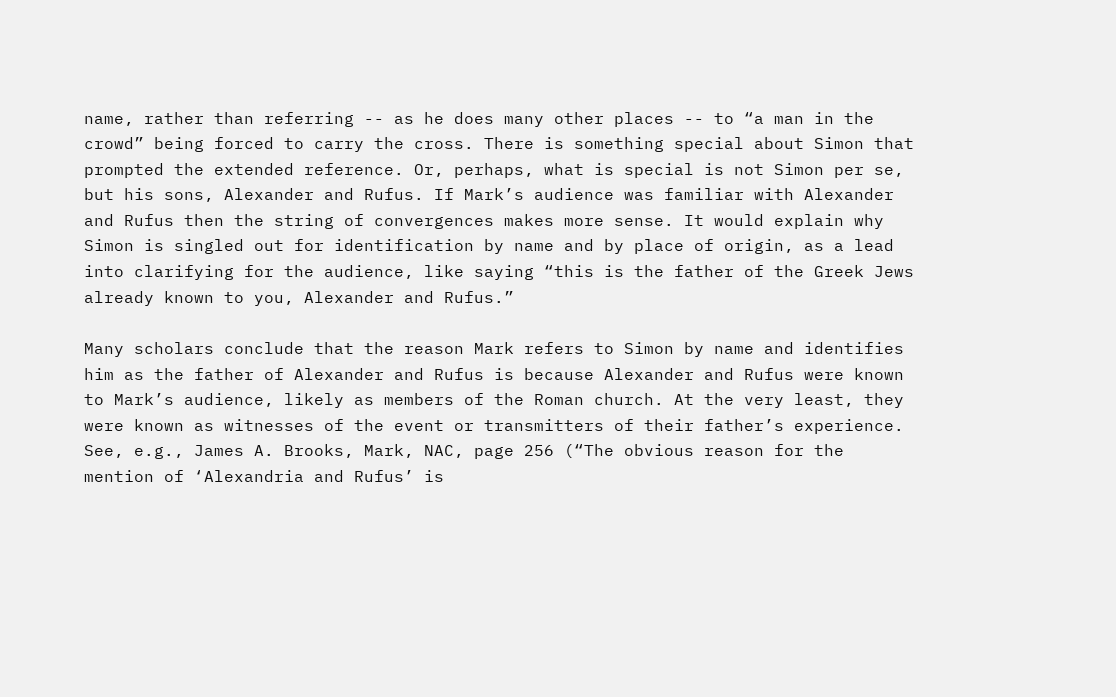name, rather than referring -- as he does many other places -- to “a man in the crowd” being forced to carry the cross. There is something special about Simon that prompted the extended reference. Or, perhaps, what is special is not Simon per se, but his sons, Alexander and Rufus. If Mark’s audience was familiar with Alexander and Rufus then the string of convergences makes more sense. It would explain why Simon is singled out for identification by name and by place of origin, as a lead into clarifying for the audience, like saying “this is the father of the Greek Jews already known to you, Alexander and Rufus.”

Many scholars conclude that the reason Mark refers to Simon by name and identifies him as the father of Alexander and Rufus is because Alexander and Rufus were known to Mark’s audience, likely as members of the Roman church. At the very least, they were known as witnesses of the event or transmitters of their father’s experience. See, e.g., James A. Brooks, Mark, NAC, page 256 (“The obvious reason for the mention of ‘Alexandria and Rufus’ is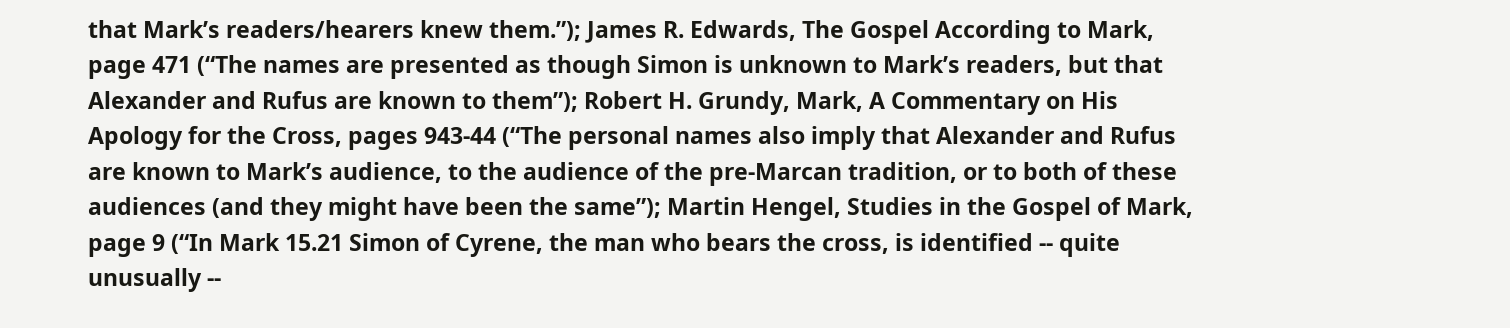that Mark’s readers/hearers knew them.”); James R. Edwards, The Gospel According to Mark, page 471 (“The names are presented as though Simon is unknown to Mark’s readers, but that Alexander and Rufus are known to them”); Robert H. Grundy, Mark, A Commentary on His Apology for the Cross, pages 943-44 (“The personal names also imply that Alexander and Rufus are known to Mark’s audience, to the audience of the pre-Marcan tradition, or to both of these audiences (and they might have been the same”); Martin Hengel, Studies in the Gospel of Mark, page 9 (“In Mark 15.21 Simon of Cyrene, the man who bears the cross, is identified -- quite unusually --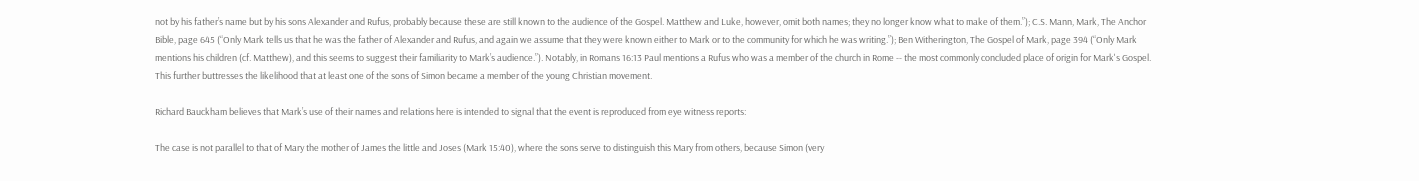not by his father’s name but by his sons Alexander and Rufus, probably because these are still known to the audience of the Gospel. Matthew and Luke, however, omit both names; they no longer know what to make of them.”); C.S. Mann, Mark, The Anchor Bible, page 645 (“Only Mark tells us that he was the father of Alexander and Rufus, and again we assume that they were known either to Mark or to the community for which he was writing.”); Ben Witherington, The Gospel of Mark, page 394 (“Only Mark mentions his children (cf. Matthew), and this seems to suggest their familiarity to Mark’s audience.”). Notably, in Romans 16:13 Paul mentions a Rufus who was a member of the church in Rome -- the most commonly concluded place of origin for Mark's Gospel. This further buttresses the likelihood that at least one of the sons of Simon became a member of the young Christian movement.

Richard Bauckham believes that Mark’s use of their names and relations here is intended to signal that the event is reproduced from eye witness reports:

The case is not parallel to that of Mary the mother of James the little and Joses (Mark 15:40), where the sons serve to distinguish this Mary from others, because Simon (very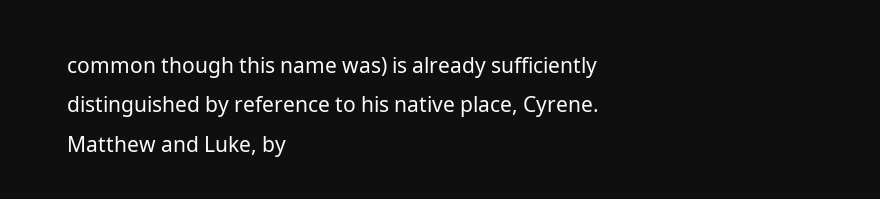common though this name was) is already sufficiently distinguished by reference to his native place, Cyrene. Matthew and Luke, by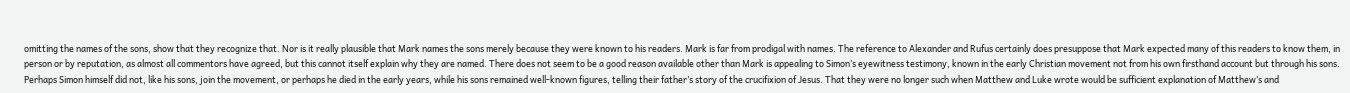omitting the names of the sons, show that they recognize that. Nor is it really plausible that Mark names the sons merely because they were known to his readers. Mark is far from prodigal with names. The reference to Alexander and Rufus certainly does presuppose that Mark expected many of this readers to know them, in person or by reputation, as almost all commentors have agreed, but this cannot itself explain why they are named. There does not seem to be a good reason available other than Mark is appealing to Simon’s eyewitness testimony, known in the early Christian movement not from his own firsthand account but through his sons. Perhaps Simon himself did not, like his sons, join the movement, or perhaps he died in the early years, while his sons remained well-known figures, telling their father’s story of the crucifixion of Jesus. That they were no longer such when Matthew and Luke wrote would be sufficient explanation of Matthew’s and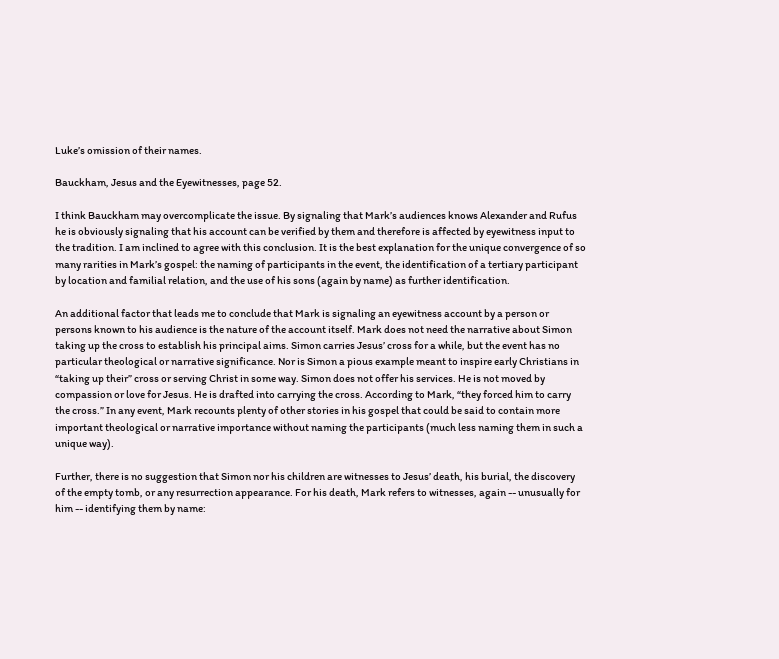Luke’s omission of their names.

Bauckham, Jesus and the Eyewitnesses, page 52.

I think Bauckham may overcomplicate the issue. By signaling that Mark’s audiences knows Alexander and Rufus he is obviously signaling that his account can be verified by them and therefore is affected by eyewitness input to the tradition. I am inclined to agree with this conclusion. It is the best explanation for the unique convergence of so many rarities in Mark’s gospel: the naming of participants in the event, the identification of a tertiary participant by location and familial relation, and the use of his sons (again by name) as further identification.

An additional factor that leads me to conclude that Mark is signaling an eyewitness account by a person or persons known to his audience is the nature of the account itself. Mark does not need the narrative about Simon taking up the cross to establish his principal aims. Simon carries Jesus’ cross for a while, but the event has no particular theological or narrative significance. Nor is Simon a pious example meant to inspire early Christians in “taking up their” cross or serving Christ in some way. Simon does not offer his services. He is not moved by compassion or love for Jesus. He is drafted into carrying the cross. According to Mark, “they forced him to carry the cross.” In any event, Mark recounts plenty of other stories in his gospel that could be said to contain more important theological or narrative importance without naming the participants (much less naming them in such a unique way).

Further, there is no suggestion that Simon nor his children are witnesses to Jesus’ death, his burial, the discovery of the empty tomb, or any resurrection appearance. For his death, Mark refers to witnesses, again -- unusually for him -- identifying them by name: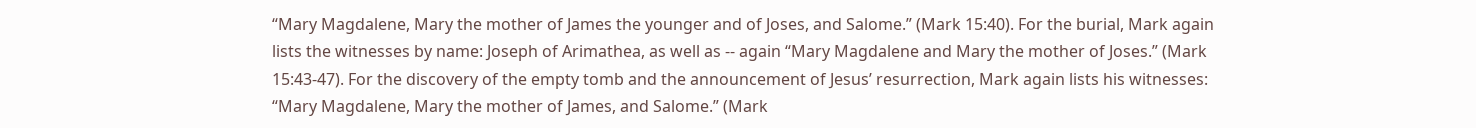“Mary Magdalene, Mary the mother of James the younger and of Joses, and Salome.” (Mark 15:40). For the burial, Mark again lists the witnesses by name: Joseph of Arimathea, as well as -- again “Mary Magdalene and Mary the mother of Joses.” (Mark 15:43-47). For the discovery of the empty tomb and the announcement of Jesus’ resurrection, Mark again lists his witnesses: “Mary Magdalene, Mary the mother of James, and Salome.” (Mark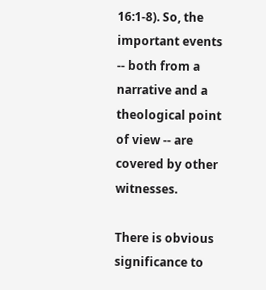16:1-8). So, the important events -- both from a narrative and a theological point of view -- are covered by other witnesses.

There is obvious significance to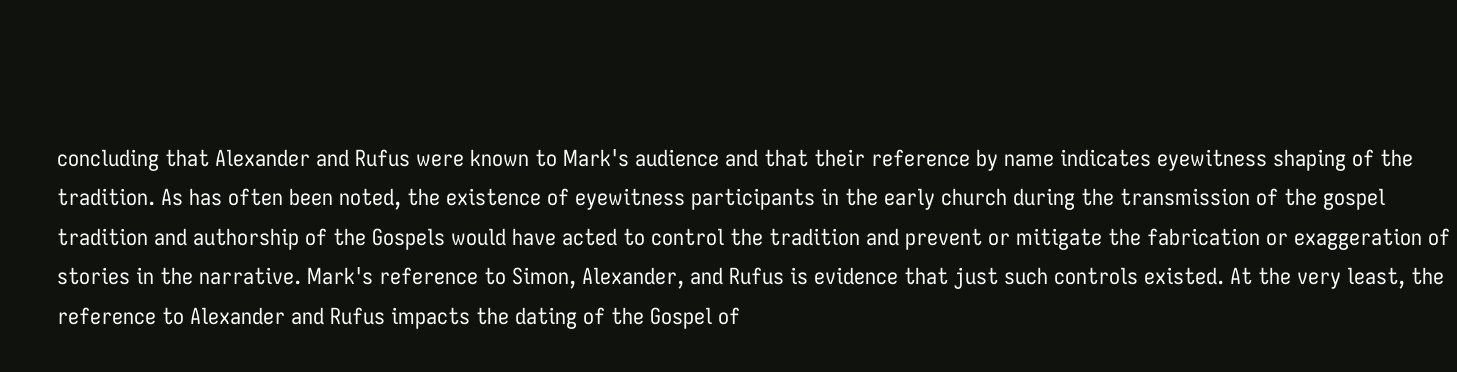concluding that Alexander and Rufus were known to Mark's audience and that their reference by name indicates eyewitness shaping of the tradition. As has often been noted, the existence of eyewitness participants in the early church during the transmission of the gospel tradition and authorship of the Gospels would have acted to control the tradition and prevent or mitigate the fabrication or exaggeration of stories in the narrative. Mark's reference to Simon, Alexander, and Rufus is evidence that just such controls existed. At the very least, the reference to Alexander and Rufus impacts the dating of the Gospel of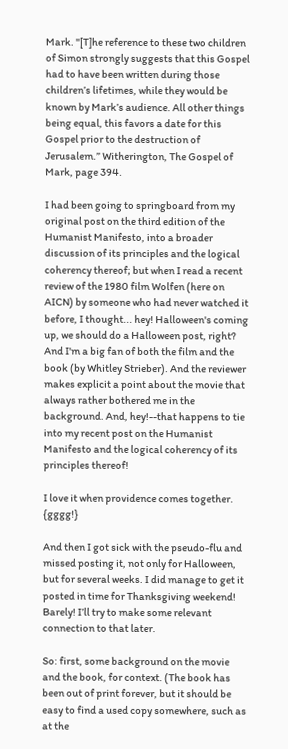Mark. "[T]he reference to these two children of Simon strongly suggests that this Gospel had to have been written during those children’s lifetimes, while they would be known by Mark’s audience. All other things being equal, this favors a date for this Gospel prior to the destruction of Jerusalem.” Witherington, The Gospel of Mark, page 394.

I had been going to springboard from my original post on the third edition of the Humanist Manifesto, into a broader discussion of its principles and the logical coherency thereof; but when I read a recent review of the 1980 film Wolfen (here on AICN) by someone who had never watched it before, I thought... hey! Halloween's coming up, we should do a Halloween post, right? And I'm a big fan of both the film and the book (by Whitley Strieber). And the reviewer makes explicit a point about the movie that always rather bothered me in the background. And, hey!--that happens to tie into my recent post on the Humanist Manifesto and the logical coherency of its principles thereof!

I love it when providence comes together. {gggg!}

And then I got sick with the pseudo-flu and missed posting it, not only for Halloween, but for several weeks. I did manage to get it posted in time for Thanksgiving weekend! Barely! I’ll try to make some relevant connection to that later.

So: first, some background on the movie and the book, for context. (The book has been out of print forever, but it should be easy to find a used copy somewhere, such as at the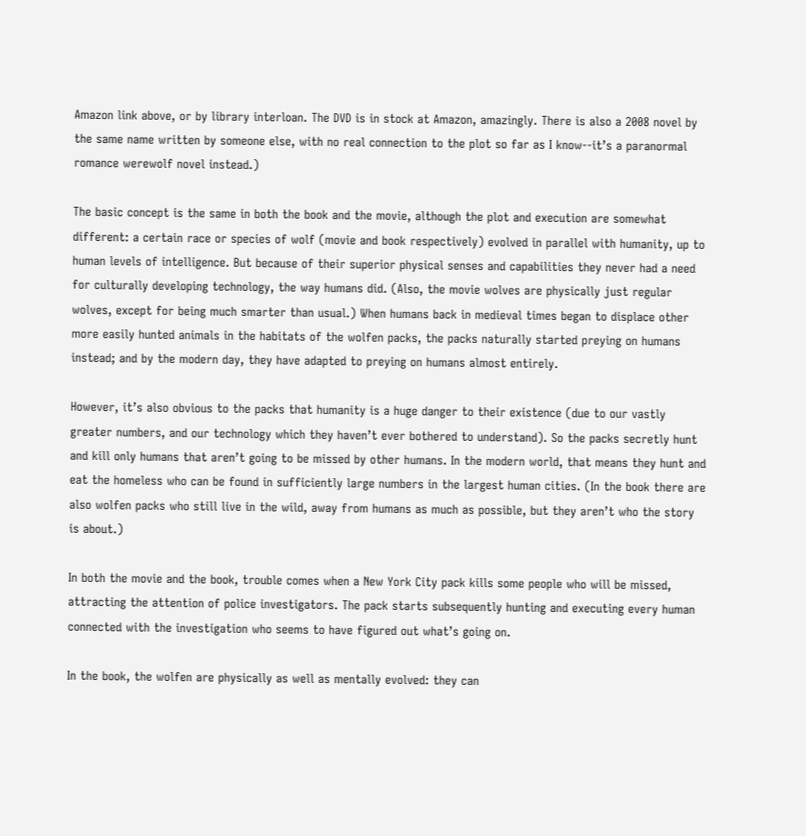Amazon link above, or by library interloan. The DVD is in stock at Amazon, amazingly. There is also a 2008 novel by the same name written by someone else, with no real connection to the plot so far as I know--it’s a paranormal romance werewolf novel instead.)

The basic concept is the same in both the book and the movie, although the plot and execution are somewhat different: a certain race or species of wolf (movie and book respectively) evolved in parallel with humanity, up to human levels of intelligence. But because of their superior physical senses and capabilities they never had a need for culturally developing technology, the way humans did. (Also, the movie wolves are physically just regular wolves, except for being much smarter than usual.) When humans back in medieval times began to displace other more easily hunted animals in the habitats of the wolfen packs, the packs naturally started preying on humans instead; and by the modern day, they have adapted to preying on humans almost entirely.

However, it’s also obvious to the packs that humanity is a huge danger to their existence (due to our vastly greater numbers, and our technology which they haven’t ever bothered to understand). So the packs secretly hunt and kill only humans that aren’t going to be missed by other humans. In the modern world, that means they hunt and eat the homeless who can be found in sufficiently large numbers in the largest human cities. (In the book there are also wolfen packs who still live in the wild, away from humans as much as possible, but they aren’t who the story is about.)

In both the movie and the book, trouble comes when a New York City pack kills some people who will be missed, attracting the attention of police investigators. The pack starts subsequently hunting and executing every human connected with the investigation who seems to have figured out what’s going on.

In the book, the wolfen are physically as well as mentally evolved: they can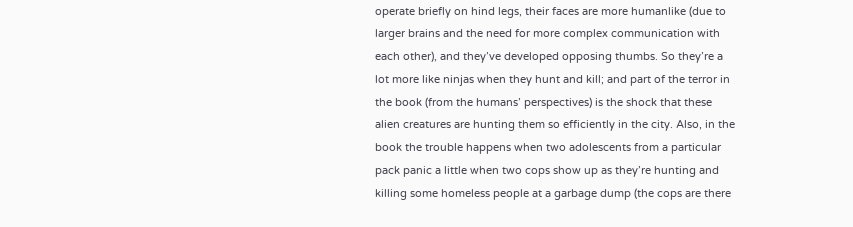operate briefly on hind legs, their faces are more humanlike (due to larger brains and the need for more complex communication with each other), and they’ve developed opposing thumbs. So they’re a lot more like ninjas when they hunt and kill; and part of the terror in the book (from the humans’ perspectives) is the shock that these alien creatures are hunting them so efficiently in the city. Also, in the book the trouble happens when two adolescents from a particular pack panic a little when two cops show up as they’re hunting and killing some homeless people at a garbage dump (the cops are there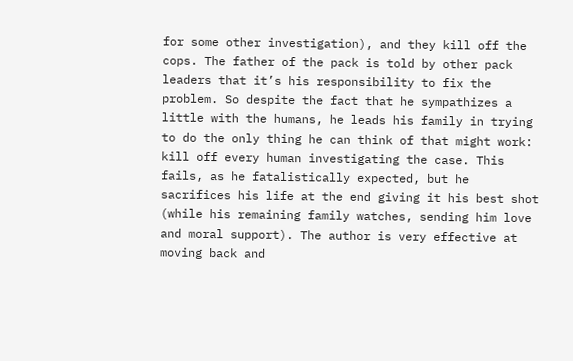for some other investigation), and they kill off the cops. The father of the pack is told by other pack leaders that it’s his responsibility to fix the problem. So despite the fact that he sympathizes a little with the humans, he leads his family in trying to do the only thing he can think of that might work: kill off every human investigating the case. This fails, as he fatalistically expected, but he sacrifices his life at the end giving it his best shot (while his remaining family watches, sending him love and moral support). The author is very effective at moving back and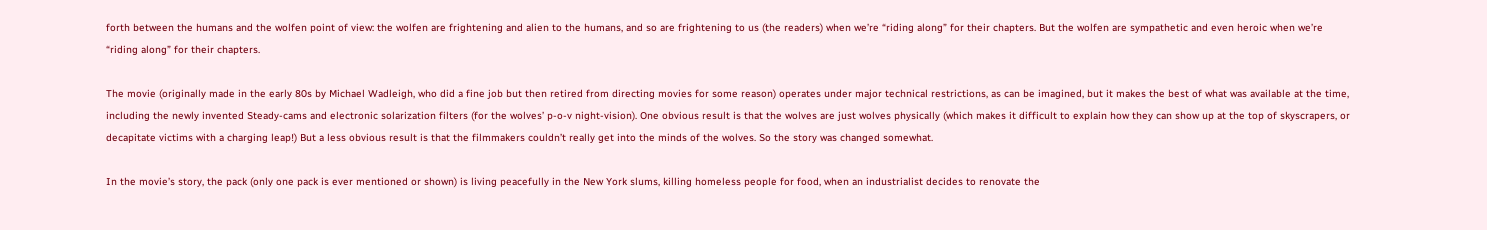forth between the humans and the wolfen point of view: the wolfen are frightening and alien to the humans, and so are frightening to us (the readers) when we’re “riding along” for their chapters. But the wolfen are sympathetic and even heroic when we’re “riding along” for their chapters.

The movie (originally made in the early 80s by Michael Wadleigh, who did a fine job but then retired from directing movies for some reason) operates under major technical restrictions, as can be imagined, but it makes the best of what was available at the time, including the newly invented Steady-cams and electronic solarization filters (for the wolves’ p-o-v night-vision). One obvious result is that the wolves are just wolves physically (which makes it difficult to explain how they can show up at the top of skyscrapers, or decapitate victims with a charging leap!) But a less obvious result is that the filmmakers couldn’t really get into the minds of the wolves. So the story was changed somewhat.

In the movie’s story, the pack (only one pack is ever mentioned or shown) is living peacefully in the New York slums, killing homeless people for food, when an industrialist decides to renovate the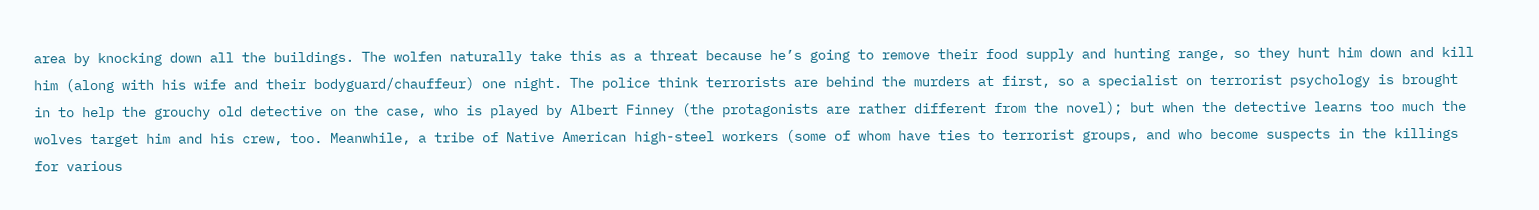area by knocking down all the buildings. The wolfen naturally take this as a threat because he’s going to remove their food supply and hunting range, so they hunt him down and kill him (along with his wife and their bodyguard/chauffeur) one night. The police think terrorists are behind the murders at first, so a specialist on terrorist psychology is brought in to help the grouchy old detective on the case, who is played by Albert Finney (the protagonists are rather different from the novel); but when the detective learns too much the wolves target him and his crew, too. Meanwhile, a tribe of Native American high-steel workers (some of whom have ties to terrorist groups, and who become suspects in the killings for various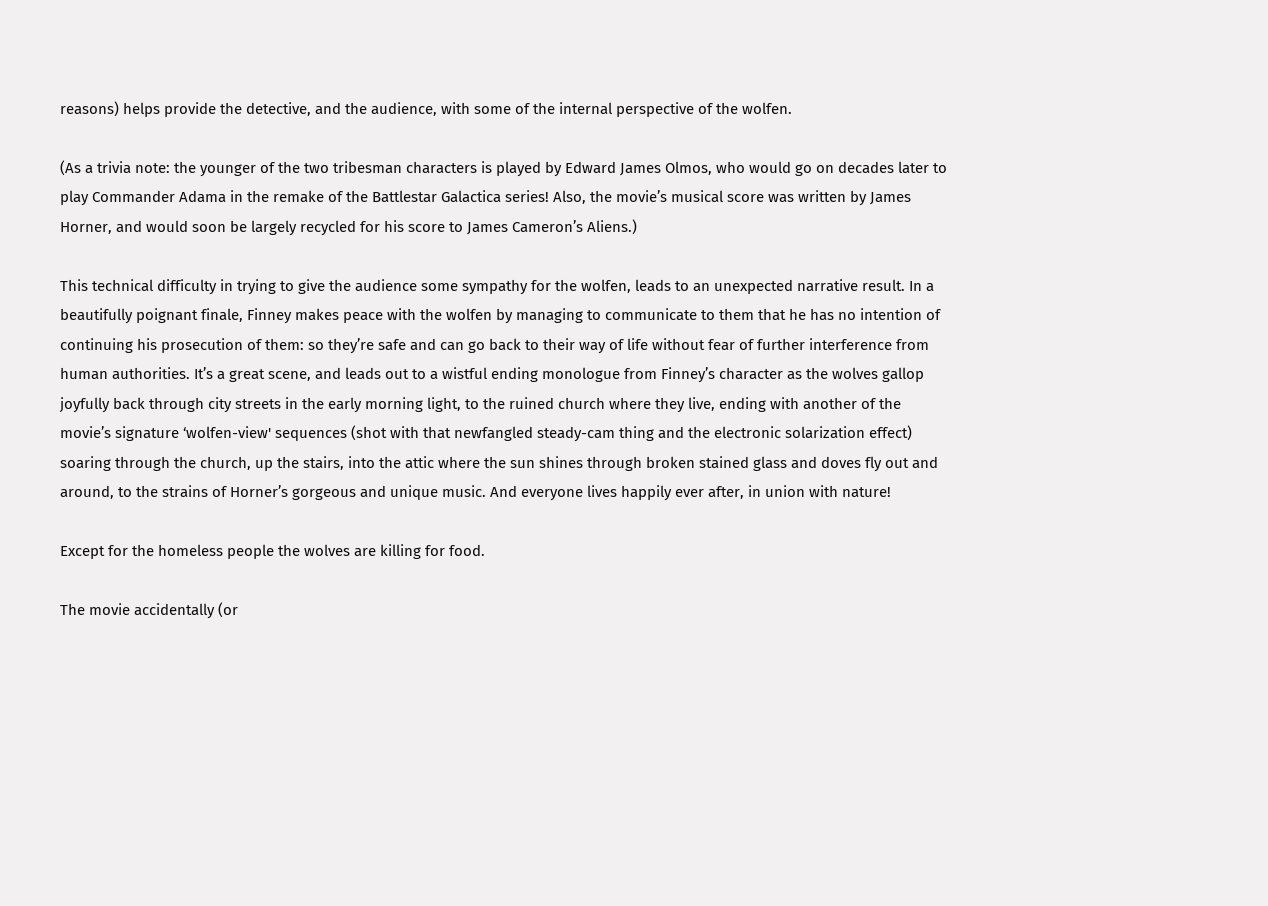reasons) helps provide the detective, and the audience, with some of the internal perspective of the wolfen.

(As a trivia note: the younger of the two tribesman characters is played by Edward James Olmos, who would go on decades later to play Commander Adama in the remake of the Battlestar Galactica series! Also, the movie’s musical score was written by James Horner, and would soon be largely recycled for his score to James Cameron’s Aliens.)

This technical difficulty in trying to give the audience some sympathy for the wolfen, leads to an unexpected narrative result. In a beautifully poignant finale, Finney makes peace with the wolfen by managing to communicate to them that he has no intention of continuing his prosecution of them: so they’re safe and can go back to their way of life without fear of further interference from human authorities. It’s a great scene, and leads out to a wistful ending monologue from Finney’s character as the wolves gallop joyfully back through city streets in the early morning light, to the ruined church where they live, ending with another of the movie’s signature ‘wolfen-view' sequences (shot with that newfangled steady-cam thing and the electronic solarization effect) soaring through the church, up the stairs, into the attic where the sun shines through broken stained glass and doves fly out and around, to the strains of Horner’s gorgeous and unique music. And everyone lives happily ever after, in union with nature!

Except for the homeless people the wolves are killing for food.

The movie accidentally (or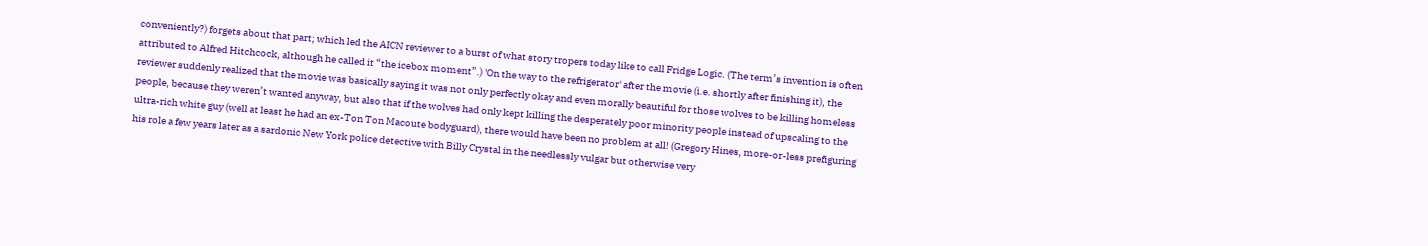conveniently?) forgets about that part; which led the AICN reviewer to a burst of what story tropers today like to call Fridge Logic. (The term’s invention is often attributed to Alfred Hitchcock, although he called it “the icebox moment”.) 'On the way to the refrigerator' after the movie (i.e. shortly after finishing it), the reviewer suddenly realized that the movie was basically saying it was not only perfectly okay and even morally beautiful for those wolves to be killing homeless people, because they weren’t wanted anyway, but also that if the wolves had only kept killing the desperately poor minority people instead of upscaling to the ultra-rich white guy (well at least he had an ex-Ton Ton Macoute bodyguard), there would have been no problem at all! (Gregory Hines, more-or-less prefiguring his role a few years later as a sardonic New York police detective with Billy Crystal in the needlessly vulgar but otherwise very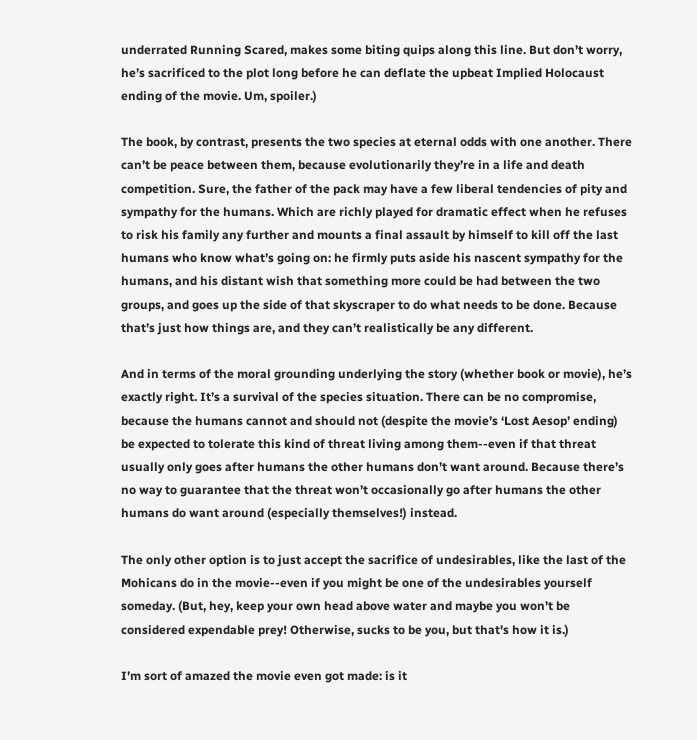underrated Running Scared, makes some biting quips along this line. But don’t worry, he’s sacrificed to the plot long before he can deflate the upbeat Implied Holocaust ending of the movie. Um, spoiler.)

The book, by contrast, presents the two species at eternal odds with one another. There can’t be peace between them, because evolutionarily they’re in a life and death competition. Sure, the father of the pack may have a few liberal tendencies of pity and sympathy for the humans. Which are richly played for dramatic effect when he refuses to risk his family any further and mounts a final assault by himself to kill off the last humans who know what’s going on: he firmly puts aside his nascent sympathy for the humans, and his distant wish that something more could be had between the two groups, and goes up the side of that skyscraper to do what needs to be done. Because that’s just how things are, and they can’t realistically be any different.

And in terms of the moral grounding underlying the story (whether book or movie), he’s exactly right. It’s a survival of the species situation. There can be no compromise, because the humans cannot and should not (despite the movie’s ‘Lost Aesop’ ending) be expected to tolerate this kind of threat living among them--even if that threat usually only goes after humans the other humans don’t want around. Because there’s no way to guarantee that the threat won’t occasionally go after humans the other humans do want around (especially themselves!) instead.

The only other option is to just accept the sacrifice of undesirables, like the last of the Mohicans do in the movie--even if you might be one of the undesirables yourself someday. (But, hey, keep your own head above water and maybe you won’t be considered expendable prey! Otherwise, sucks to be you, but that's how it is.)

I’m sort of amazed the movie even got made: is it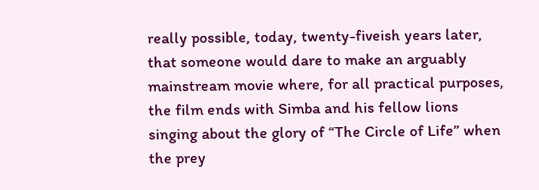really possible, today, twenty-fiveish years later, that someone would dare to make an arguably mainstream movie where, for all practical purposes, the film ends with Simba and his fellow lions singing about the glory of “The Circle of Life” when the prey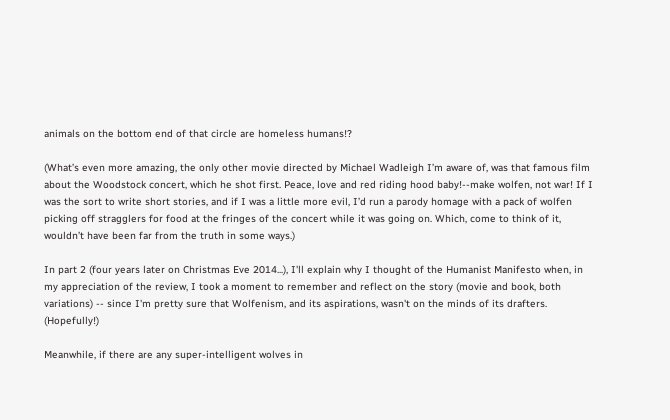animals on the bottom end of that circle are homeless humans!?

(What’s even more amazing, the only other movie directed by Michael Wadleigh I’m aware of, was that famous film about the Woodstock concert, which he shot first. Peace, love and red riding hood baby!--make wolfen, not war! If I was the sort to write short stories, and if I was a little more evil, I’d run a parody homage with a pack of wolfen picking off stragglers for food at the fringes of the concert while it was going on. Which, come to think of it, wouldn’t have been far from the truth in some ways.)

In part 2 (four years later on Christmas Eve 2014...), I'll explain why I thought of the Humanist Manifesto when, in my appreciation of the review, I took a moment to remember and reflect on the story (movie and book, both variations) -- since I'm pretty sure that Wolfenism, and its aspirations, wasn't on the minds of its drafters. (Hopefully!)

Meanwhile, if there are any super-intelligent wolves in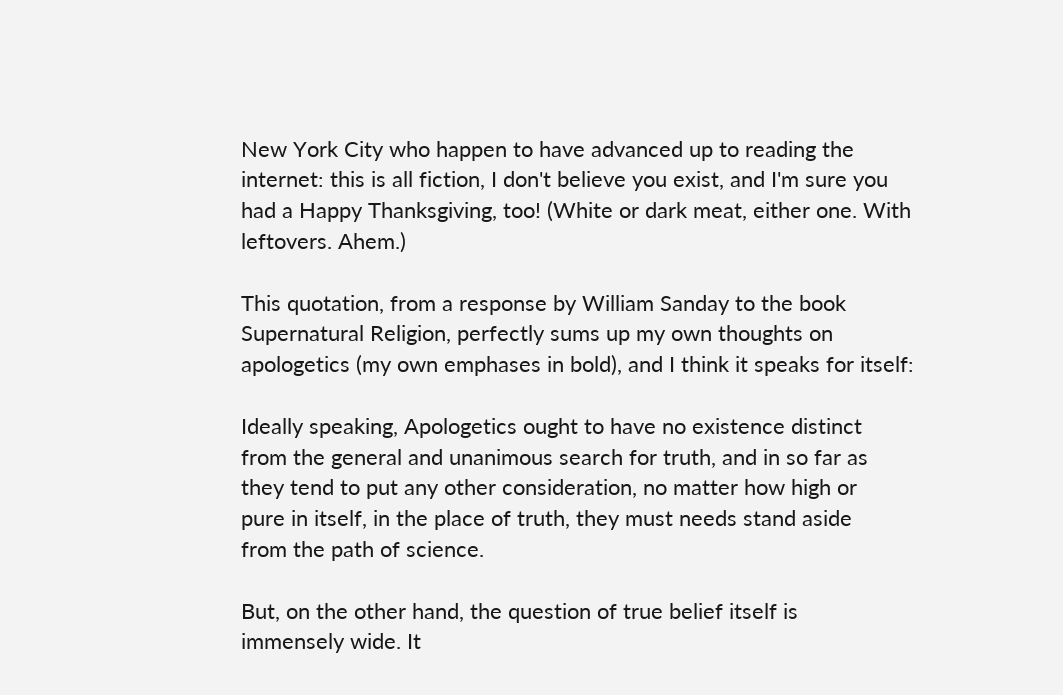New York City who happen to have advanced up to reading the internet: this is all fiction, I don't believe you exist, and I'm sure you had a Happy Thanksgiving, too! (White or dark meat, either one. With leftovers. Ahem.)

This quotation, from a response by William Sanday to the book Supernatural Religion, perfectly sums up my own thoughts on apologetics (my own emphases in bold), and I think it speaks for itself:

Ideally speaking, Apologetics ought to have no existence distinct
from the general and unanimous search for truth, and in so far as
they tend to put any other consideration, no matter how high or
pure in itself, in the place of truth, they must needs stand aside
from the path of science.

But, on the other hand, the question of true belief itself is
immensely wide. It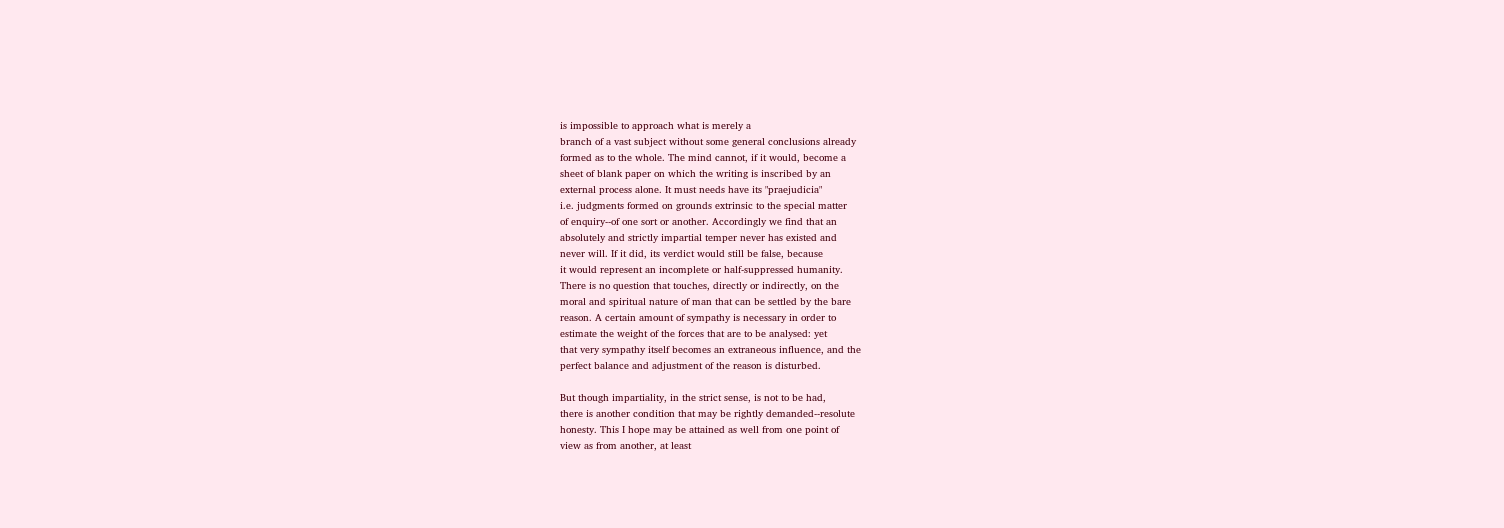is impossible to approach what is merely a
branch of a vast subject without some general conclusions already
formed as to the whole. The mind cannot, if it would, become a
sheet of blank paper on which the writing is inscribed by an
external process alone. It must needs have its "praejudicia"
i.e. judgments formed on grounds extrinsic to the special matter
of enquiry--of one sort or another. Accordingly we find that an
absolutely and strictly impartial temper never has existed and
never will. If it did, its verdict would still be false, because
it would represent an incomplete or half-suppressed humanity.
There is no question that touches, directly or indirectly, on the
moral and spiritual nature of man that can be settled by the bare
reason. A certain amount of sympathy is necessary in order to
estimate the weight of the forces that are to be analysed: yet
that very sympathy itself becomes an extraneous influence, and the
perfect balance and adjustment of the reason is disturbed.

But though impartiality, in the strict sense, is not to be had,
there is another condition that may be rightly demanded--resolute
honesty. This I hope may be attained as well from one point of
view as from another, at least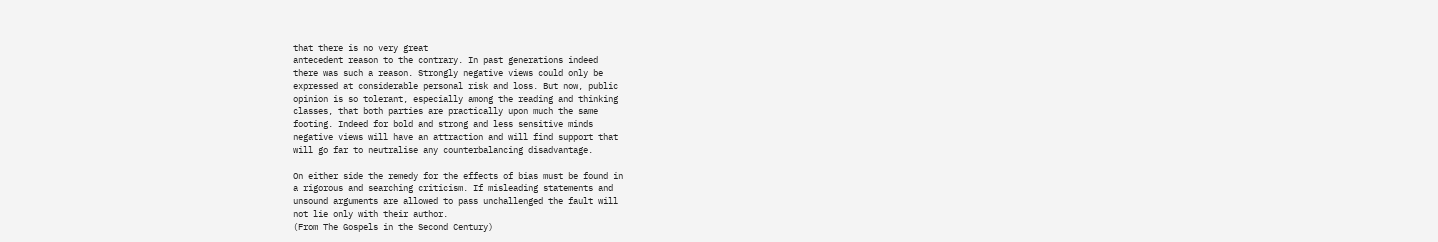that there is no very great
antecedent reason to the contrary. In past generations indeed
there was such a reason. Strongly negative views could only be
expressed at considerable personal risk and loss. But now, public
opinion is so tolerant, especially among the reading and thinking
classes, that both parties are practically upon much the same
footing. Indeed for bold and strong and less sensitive minds
negative views will have an attraction and will find support that
will go far to neutralise any counterbalancing disadvantage.

On either side the remedy for the effects of bias must be found in
a rigorous and searching criticism. If misleading statements and
unsound arguments are allowed to pass unchallenged the fault will
not lie only with their author.
(From The Gospels in the Second Century)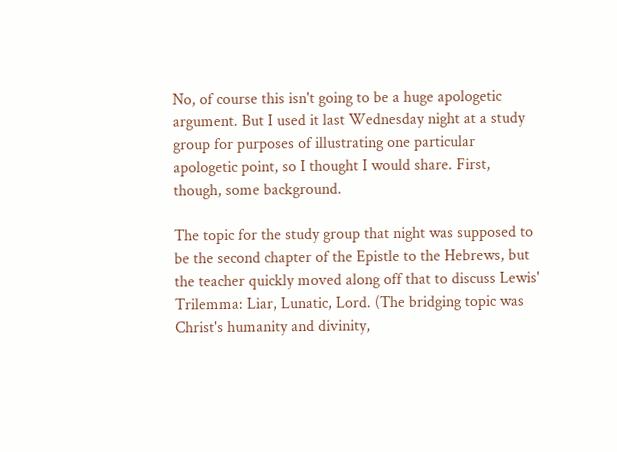No, of course this isn't going to be a huge apologetic argument. But I used it last Wednesday night at a study group for purposes of illustrating one particular apologetic point, so I thought I would share. First, though, some background.

The topic for the study group that night was supposed to be the second chapter of the Epistle to the Hebrews, but the teacher quickly moved along off that to discuss Lewis' Trilemma: Liar, Lunatic, Lord. (The bridging topic was Christ's humanity and divinity,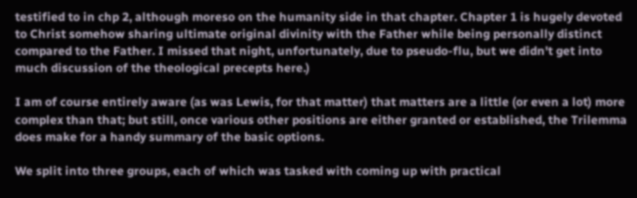testified to in chp 2, although moreso on the humanity side in that chapter. Chapter 1 is hugely devoted to Christ somehow sharing ultimate original divinity with the Father while being personally distinct compared to the Father. I missed that night, unfortunately, due to pseudo-flu, but we didn't get into much discussion of the theological precepts here.)

I am of course entirely aware (as was Lewis, for that matter) that matters are a little (or even a lot) more complex than that; but still, once various other positions are either granted or established, the Trilemma does make for a handy summary of the basic options.

We split into three groups, each of which was tasked with coming up with practical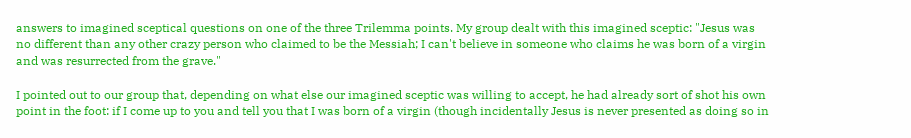answers to imagined sceptical questions on one of the three Trilemma points. My group dealt with this imagined sceptic: "Jesus was no different than any other crazy person who claimed to be the Messiah; I can't believe in someone who claims he was born of a virgin and was resurrected from the grave."

I pointed out to our group that, depending on what else our imagined sceptic was willing to accept, he had already sort of shot his own point in the foot: if I come up to you and tell you that I was born of a virgin (though incidentally Jesus is never presented as doing so in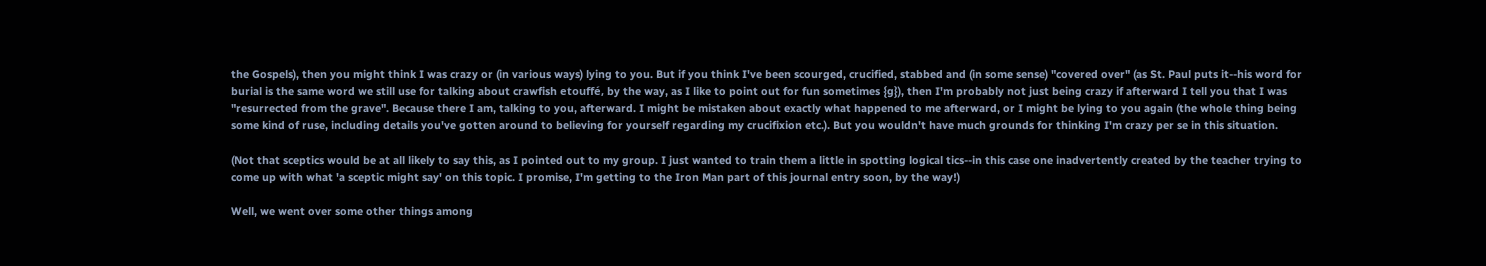the Gospels), then you might think I was crazy or (in various ways) lying to you. But if you think I've been scourged, crucified, stabbed and (in some sense) "covered over" (as St. Paul puts it--his word for burial is the same word we still use for talking about crawfish etouffé, by the way, as I like to point out for fun sometimes {g}), then I'm probably not just being crazy if afterward I tell you that I was "resurrected from the grave". Because there I am, talking to you, afterward. I might be mistaken about exactly what happened to me afterward, or I might be lying to you again (the whole thing being some kind of ruse, including details you've gotten around to believing for yourself regarding my crucifixion etc.). But you wouldn't have much grounds for thinking I'm crazy per se in this situation.

(Not that sceptics would be at all likely to say this, as I pointed out to my group. I just wanted to train them a little in spotting logical tics--in this case one inadvertently created by the teacher trying to come up with what 'a sceptic might say' on this topic. I promise, I'm getting to the Iron Man part of this journal entry soon, by the way!)

Well, we went over some other things among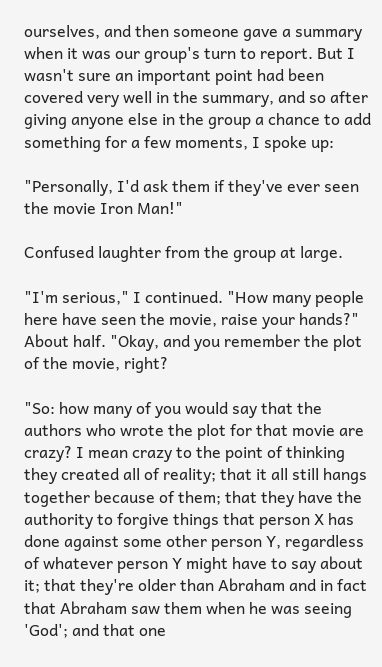ourselves, and then someone gave a summary when it was our group's turn to report. But I wasn't sure an important point had been covered very well in the summary, and so after giving anyone else in the group a chance to add something for a few moments, I spoke up:

"Personally, I'd ask them if they've ever seen the movie Iron Man!"

Confused laughter from the group at large.

"I'm serious," I continued. "How many people here have seen the movie, raise your hands?" About half. "Okay, and you remember the plot of the movie, right?

"So: how many of you would say that the authors who wrote the plot for that movie are crazy? I mean crazy to the point of thinking they created all of reality; that it all still hangs together because of them; that they have the authority to forgive things that person X has done against some other person Y, regardless of whatever person Y might have to say about it; that they're older than Abraham and in fact that Abraham saw them when he was seeing 'God'; and that one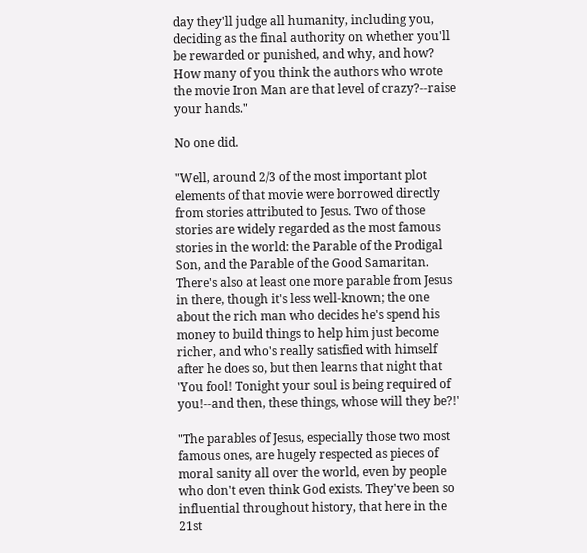day they'll judge all humanity, including you, deciding as the final authority on whether you'll be rewarded or punished, and why, and how? How many of you think the authors who wrote the movie Iron Man are that level of crazy?--raise your hands."

No one did.

"Well, around 2/3 of the most important plot elements of that movie were borrowed directly from stories attributed to Jesus. Two of those stories are widely regarded as the most famous stories in the world: the Parable of the Prodigal Son, and the Parable of the Good Samaritan. There's also at least one more parable from Jesus in there, though it's less well-known; the one about the rich man who decides he's spend his money to build things to help him just become richer, and who's really satisfied with himself after he does so, but then learns that night that 'You fool! Tonight your soul is being required of you!--and then, these things, whose will they be?!'

"The parables of Jesus, especially those two most famous ones, are hugely respected as pieces of moral sanity all over the world, even by people who don't even think God exists. They've been so influential throughout history, that here in the 21st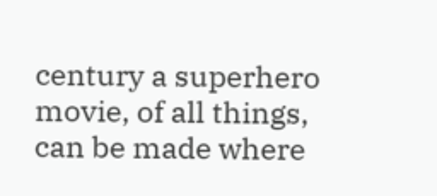century a superhero movie, of all things, can be made where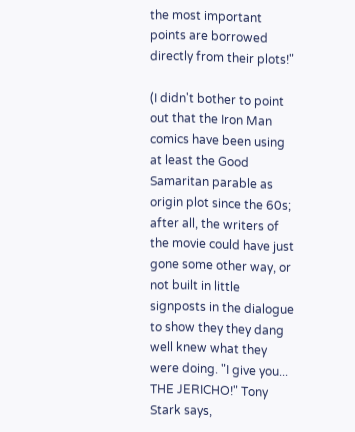the most important points are borrowed directly from their plots!"

(I didn't bother to point out that the Iron Man comics have been using at least the Good Samaritan parable as origin plot since the 60s; after all, the writers of the movie could have just gone some other way, or not built in little signposts in the dialogue to show they they dang well knew what they were doing. "I give you... THE JERICHO!" Tony Stark says,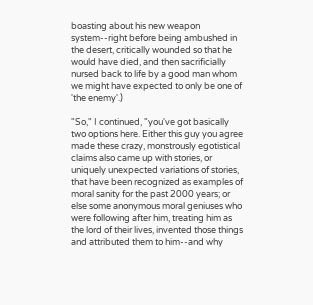boasting about his new weapon system--right before being ambushed in the desert, critically wounded so that he would have died, and then sacrificially nursed back to life by a good man whom we might have expected to only be one of 'the enemy'.)

"So," I continued, "you've got basically two options here. Either this guy you agree made these crazy, monstrously egotistical claims also came up with stories, or uniquely unexpected variations of stories, that have been recognized as examples of moral sanity for the past 2000 years; or else some anonymous moral geniuses who were following after him, treating him as the lord of their lives, invented those things and attributed them to him--and why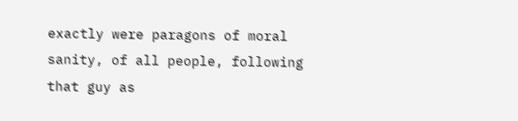exactly were paragons of moral sanity, of all people, following that guy as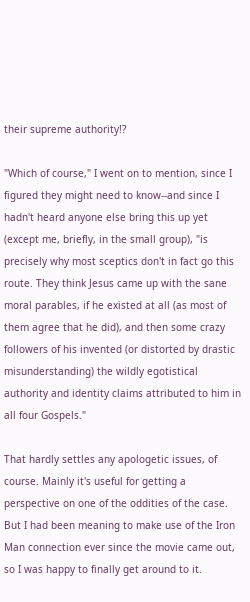their supreme authority!?

"Which of course," I went on to mention, since I figured they might need to know--and since I hadn't heard anyone else bring this up yet (except me, briefly, in the small group), "is precisely why most sceptics don't in fact go this route. They think Jesus came up with the sane moral parables, if he existed at all (as most of them agree that he did), and then some crazy followers of his invented (or distorted by drastic misunderstanding) the wildly egotistical authority and identity claims attributed to him in all four Gospels."

That hardly settles any apologetic issues, of course. Mainly it's useful for getting a perspective on one of the oddities of the case. But I had been meaning to make use of the Iron Man connection ever since the movie came out, so I was happy to finally get around to it.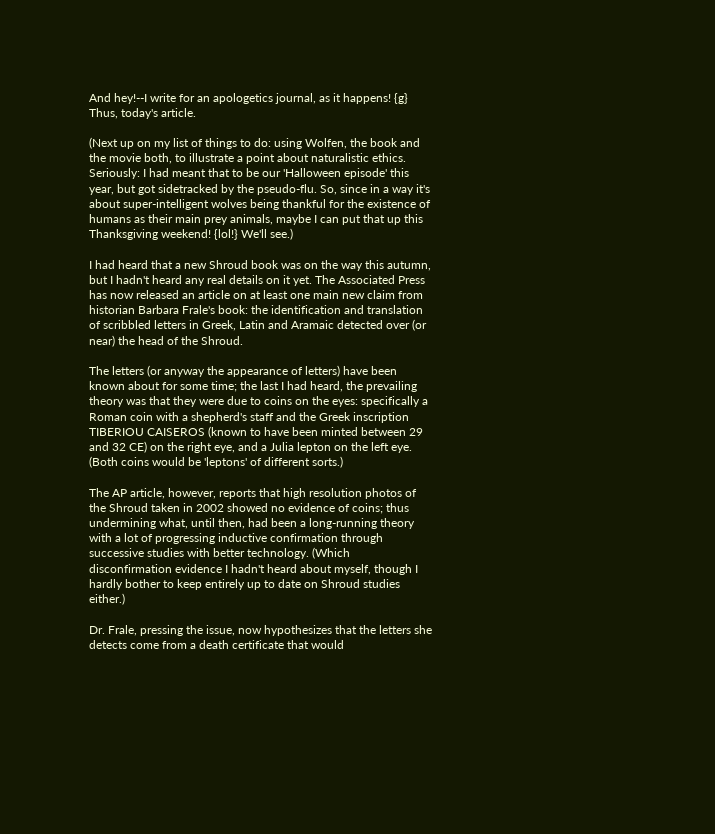And hey!--I write for an apologetics journal, as it happens! {g} Thus, today's article.

(Next up on my list of things to do: using Wolfen, the book and the movie both, to illustrate a point about naturalistic ethics. Seriously: I had meant that to be our 'Halloween episode' this year, but got sidetracked by the pseudo-flu. So, since in a way it's about super-intelligent wolves being thankful for the existence of humans as their main prey animals, maybe I can put that up this Thanksgiving weekend! {lol!} We'll see.)

I had heard that a new Shroud book was on the way this autumn, but I hadn't heard any real details on it yet. The Associated Press has now released an article on at least one main new claim from historian Barbara Frale's book: the identification and translation of scribbled letters in Greek, Latin and Aramaic detected over (or near) the head of the Shroud.

The letters (or anyway the appearance of letters) have been known about for some time; the last I had heard, the prevailing theory was that they were due to coins on the eyes: specifically a Roman coin with a shepherd's staff and the Greek inscription TIBERIOU CAISEROS (known to have been minted between 29 and 32 CE) on the right eye, and a Julia lepton on the left eye. (Both coins would be 'leptons' of different sorts.)

The AP article, however, reports that high resolution photos of the Shroud taken in 2002 showed no evidence of coins; thus undermining what, until then, had been a long-running theory with a lot of progressing inductive confirmation through successive studies with better technology. (Which disconfirmation evidence I hadn't heard about myself, though I hardly bother to keep entirely up to date on Shroud studies either.)

Dr. Frale, pressing the issue, now hypothesizes that the letters she detects come from a death certificate that would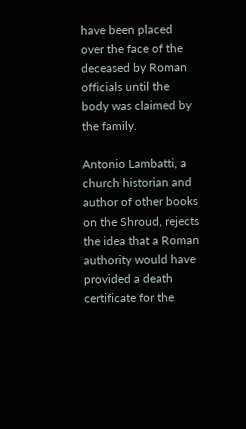have been placed over the face of the deceased by Roman officials until the body was claimed by the family.

Antonio Lambatti, a church historian and author of other books on the Shroud, rejects the idea that a Roman authority would have provided a death certificate for the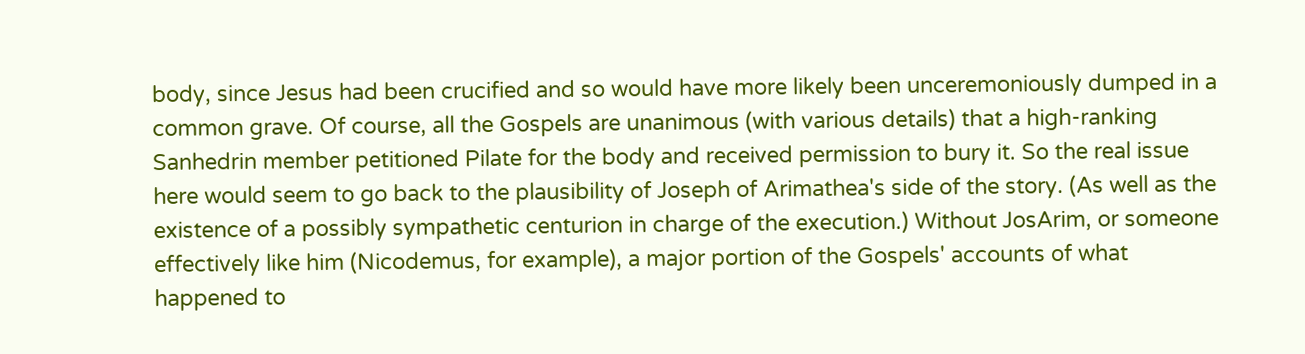body, since Jesus had been crucified and so would have more likely been unceremoniously dumped in a common grave. Of course, all the Gospels are unanimous (with various details) that a high-ranking Sanhedrin member petitioned Pilate for the body and received permission to bury it. So the real issue here would seem to go back to the plausibility of Joseph of Arimathea's side of the story. (As well as the existence of a possibly sympathetic centurion in charge of the execution.) Without JosArim, or someone effectively like him (Nicodemus, for example), a major portion of the Gospels' accounts of what happened to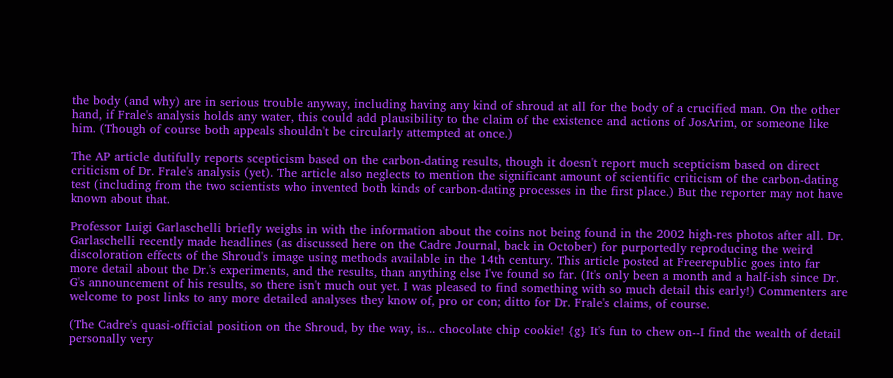the body (and why) are in serious trouble anyway, including having any kind of shroud at all for the body of a crucified man. On the other hand, if Frale's analysis holds any water, this could add plausibility to the claim of the existence and actions of JosArim, or someone like him. (Though of course both appeals shouldn't be circularly attempted at once.)

The AP article dutifully reports scepticism based on the carbon-dating results, though it doesn't report much scepticism based on direct criticism of Dr. Frale's analysis (yet). The article also neglects to mention the significant amount of scientific criticism of the carbon-dating test (including from the two scientists who invented both kinds of carbon-dating processes in the first place.) But the reporter may not have known about that.

Professor Luigi Garlaschelli briefly weighs in with the information about the coins not being found in the 2002 high-res photos after all. Dr. Garlaschelli recently made headlines (as discussed here on the Cadre Journal, back in October) for purportedly reproducing the weird discoloration effects of the Shroud's image using methods available in the 14th century. This article posted at Freerepublic goes into far more detail about the Dr.'s experiments, and the results, than anything else I've found so far. (It's only been a month and a half-ish since Dr. G's announcement of his results, so there isn't much out yet. I was pleased to find something with so much detail this early!) Commenters are welcome to post links to any more detailed analyses they know of, pro or con; ditto for Dr. Frale's claims, of course.

(The Cadre's quasi-official position on the Shroud, by the way, is... chocolate chip cookie! {g} It's fun to chew on--I find the wealth of detail personally very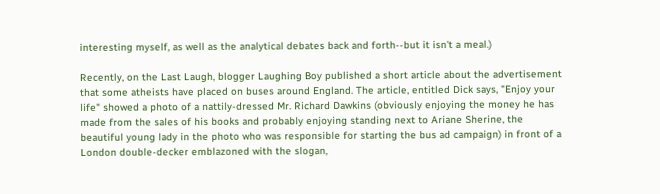interesting myself, as well as the analytical debates back and forth--but it isn't a meal.)

Recently, on the Last Laugh, blogger Laughing Boy published a short article about the advertisement that some atheists have placed on buses around England. The article, entitled Dick says, "Enjoy your life" showed a photo of a nattily-dressed Mr. Richard Dawkins (obviously enjoying the money he has made from the sales of his books and probably enjoying standing next to Ariane Sherine, the beautiful young lady in the photo who was responsible for starting the bus ad campaign) in front of a London double-decker emblazoned with the slogan,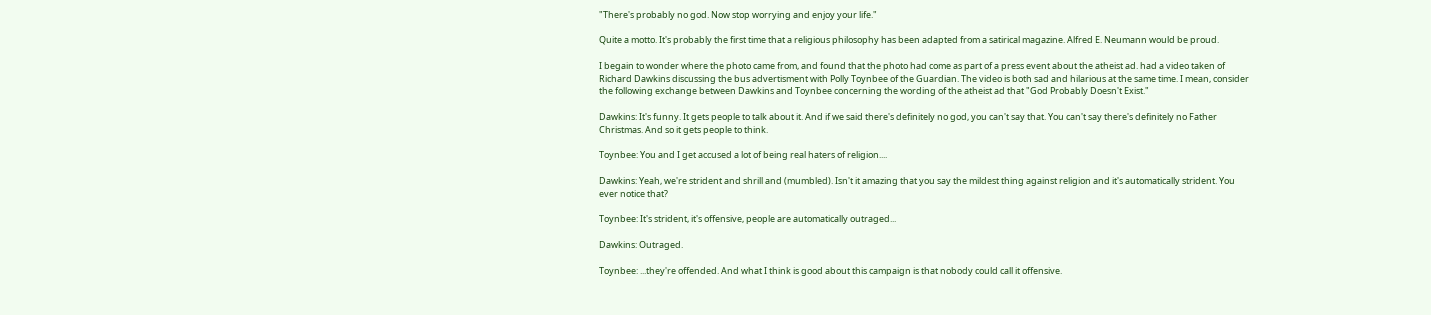"There's probably no god. Now stop worrying and enjoy your life."

Quite a motto. It's probably the first time that a religious philosophy has been adapted from a satirical magazine. Alfred E. Neumann would be proud.

I begain to wonder where the photo came from, and found that the photo had come as part of a press event about the atheist ad. had a video taken of Richard Dawkins discussing the bus advertisment with Polly Toynbee of the Guardian. The video is both sad and hilarious at the same time. I mean, consider the following exchange between Dawkins and Toynbee concerning the wording of the atheist ad that "God Probably Doesn't Exist."

Dawkins: It's funny. It gets people to talk about it. And if we said there's definitely no god, you can't say that. You can't say there's definitely no Father Christmas. And so it gets people to think.

Toynbee: You and I get accused a lot of being real haters of religion....

Dawkins: Yeah, we're strident and shrill and (mumbled). Isn't it amazing that you say the mildest thing against religion and it's automatically strident. You ever notice that?

Toynbee: It's strident, it's offensive, people are automatically outraged...

Dawkins: Outraged.

Toynbee: ...they're offended. And what I think is good about this campaign is that nobody could call it offensive.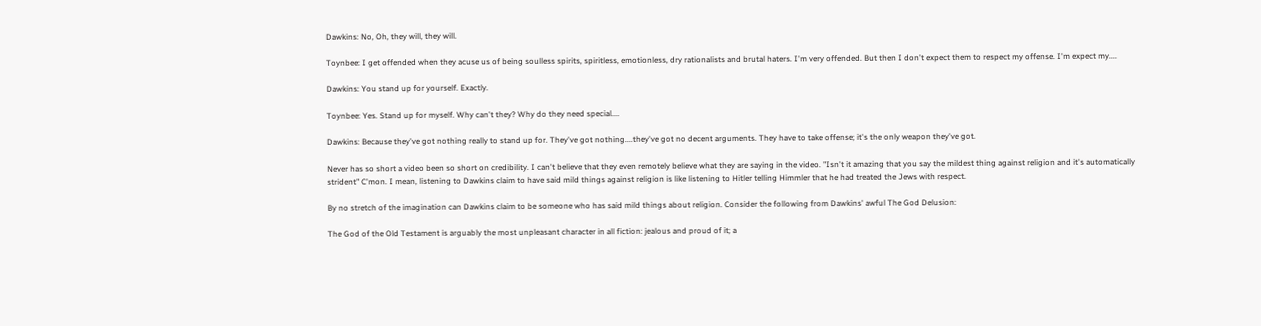Dawkins: No, Oh, they will, they will.

Toynbee: I get offended when they acuse us of being soulless spirits, spiritless, emotionless, dry rationalists and brutal haters. I'm very offended. But then I don't expect them to respect my offense. I'm expect my....

Dawkins: You stand up for yourself. Exactly.

Toynbee: Yes. Stand up for myself. Why can't they? Why do they need special....

Dawkins: Because they've got nothing really to stand up for. They've got nothing....they've got no decent arguments. They have to take offense; it's the only weapon they've got.

Never has so short a video been so short on credibility. I can't believe that they even remotely believe what they are saying in the video. "Isn't it amazing that you say the mildest thing against religion and it's automatically strident" C'mon. I mean, listening to Dawkins claim to have said mild things against religion is like listening to Hitler telling Himmler that he had treated the Jews with respect.

By no stretch of the imagination can Dawkins claim to be someone who has said mild things about religion. Consider the following from Dawkins' awful The God Delusion:

The God of the Old Testament is arguably the most unpleasant character in all fiction: jealous and proud of it; a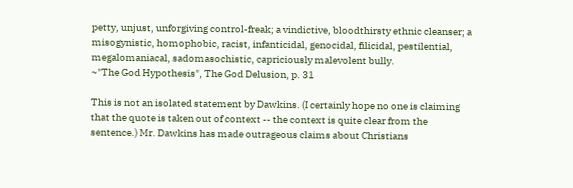petty, unjust, unforgiving control-freak; a vindictive, bloodthirsty ethnic cleanser; a misogynistic, homophobic, racist, infanticidal, genocidal, filicidal, pestilential, megalomaniacal, sadomasochistic, capriciously malevolent bully.
~"The God Hypothesis", The God Delusion, p. 31

This is not an isolated statement by Dawkins. (I certainly hope no one is claiming that the quote is taken out of context -- the context is quite clear from the sentence.) Mr. Dawkins has made outrageous claims about Christians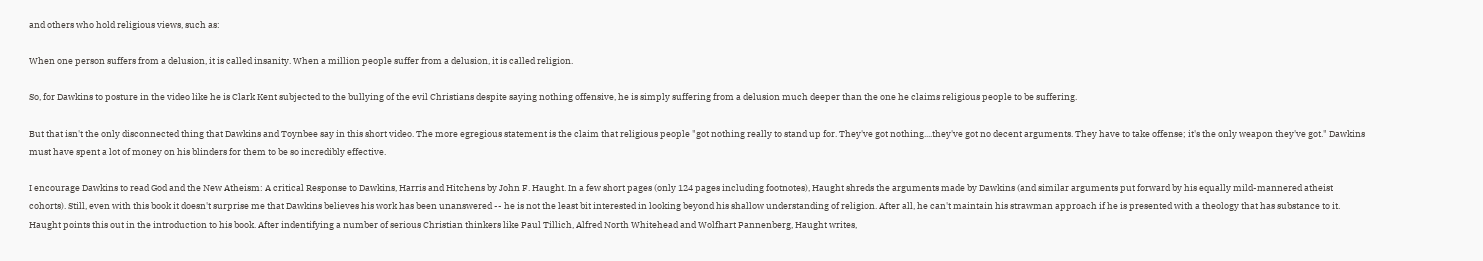and others who hold religious views, such as:

When one person suffers from a delusion, it is called insanity. When a million people suffer from a delusion, it is called religion.

So, for Dawkins to posture in the video like he is Clark Kent subjected to the bullying of the evil Christians despite saying nothing offensive, he is simply suffering from a delusion much deeper than the one he claims religious people to be suffering.

But that isn't the only disconnected thing that Dawkins and Toynbee say in this short video. The more egregious statement is the claim that religious people "got nothing really to stand up for. They've got nothing....they've got no decent arguments. They have to take offense; it's the only weapon they've got." Dawkins must have spent a lot of money on his blinders for them to be so incredibly effective.

I encourage Dawkins to read God and the New Atheism: A critical Response to Dawkins, Harris and Hitchens by John F. Haught. In a few short pages (only 124 pages including footnotes), Haught shreds the arguments made by Dawkins (and similar arguments put forward by his equally mild-mannered atheist cohorts). Still, even with this book it doesn't surprise me that Dawkins believes his work has been unanswered -- he is not the least bit interested in looking beyond his shallow understanding of religion. After all, he can't maintain his strawman approach if he is presented with a theology that has substance to it. Haught points this out in the introduction to his book. After indentifying a number of serious Christian thinkers like Paul Tillich, Alfred North Whitehead and Wolfhart Pannenberg, Haught writes,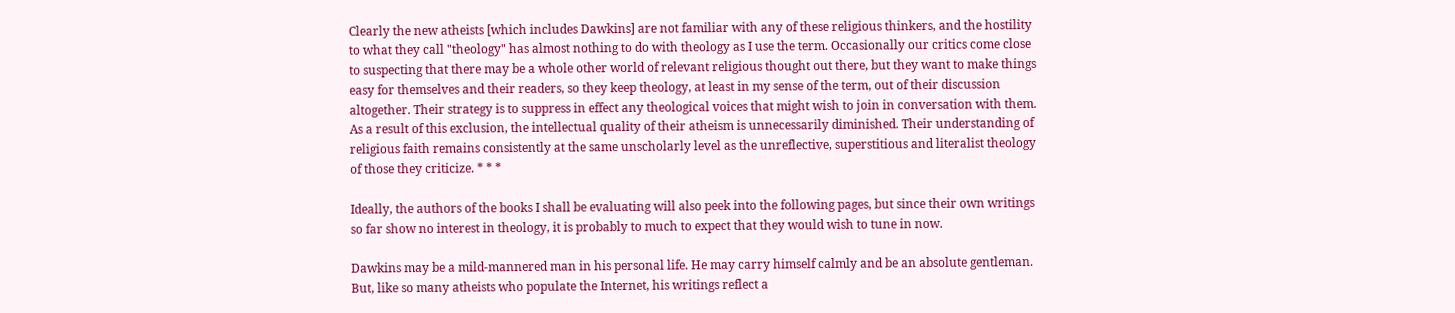Clearly the new atheists [which includes Dawkins] are not familiar with any of these religious thinkers, and the hostility to what they call "theology" has almost nothing to do with theology as I use the term. Occasionally our critics come close to suspecting that there may be a whole other world of relevant religious thought out there, but they want to make things easy for themselves and their readers, so they keep theology, at least in my sense of the term, out of their discussion altogether. Their strategy is to suppress in effect any theological voices that might wish to join in conversation with them. As a result of this exclusion, the intellectual quality of their atheism is unnecessarily diminished. Their understanding of religious faith remains consistently at the same unscholarly level as the unreflective, superstitious and literalist theology of those they criticize. * * *

Ideally, the authors of the books I shall be evaluating will also peek into the following pages, but since their own writings so far show no interest in theology, it is probably to much to expect that they would wish to tune in now.

Dawkins may be a mild-mannered man in his personal life. He may carry himself calmly and be an absolute gentleman. But, like so many atheists who populate the Internet, his writings reflect a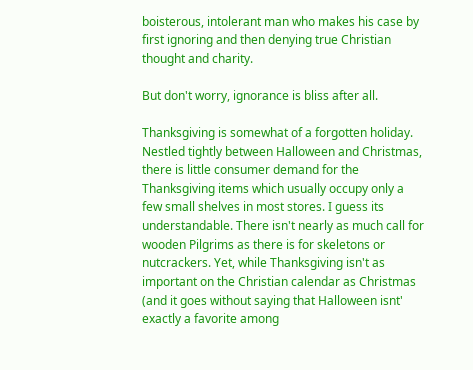boisterous, intolerant man who makes his case by first ignoring and then denying true Christian thought and charity.

But don't worry, ignorance is bliss after all.

Thanksgiving is somewhat of a forgotten holiday. Nestled tightly between Halloween and Christmas, there is little consumer demand for the Thanksgiving items which usually occupy only a few small shelves in most stores. I guess its understandable. There isn't nearly as much call for wooden Pilgrims as there is for skeletons or nutcrackers. Yet, while Thanksgiving isn't as important on the Christian calendar as Christmas (and it goes without saying that Halloween isnt' exactly a favorite among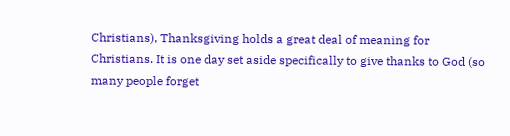Christians), Thanksgiving holds a great deal of meaning for Christians. It is one day set aside specifically to give thanks to God (so many people forget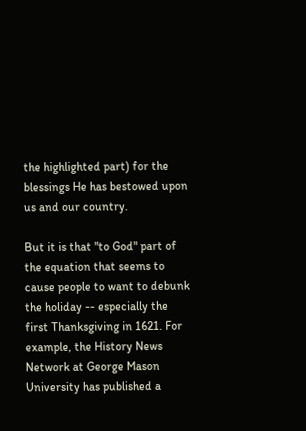the highlighted part) for the blessings He has bestowed upon us and our country.

But it is that "to God" part of the equation that seems to cause people to want to debunk the holiday -- especially the first Thanksgiving in 1621. For example, the History News Network at George Mason University has published a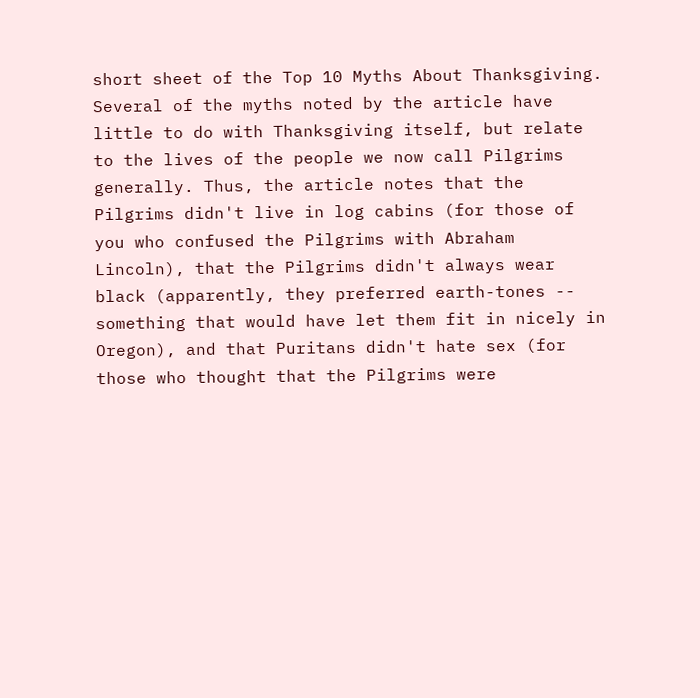short sheet of the Top 10 Myths About Thanksgiving. Several of the myths noted by the article have little to do with Thanksgiving itself, but relate to the lives of the people we now call Pilgrims generally. Thus, the article notes that the Pilgrims didn't live in log cabins (for those of you who confused the Pilgrims with Abraham Lincoln), that the Pilgrims didn't always wear black (apparently, they preferred earth-tones -- something that would have let them fit in nicely in Oregon), and that Puritans didn't hate sex (for those who thought that the Pilgrims were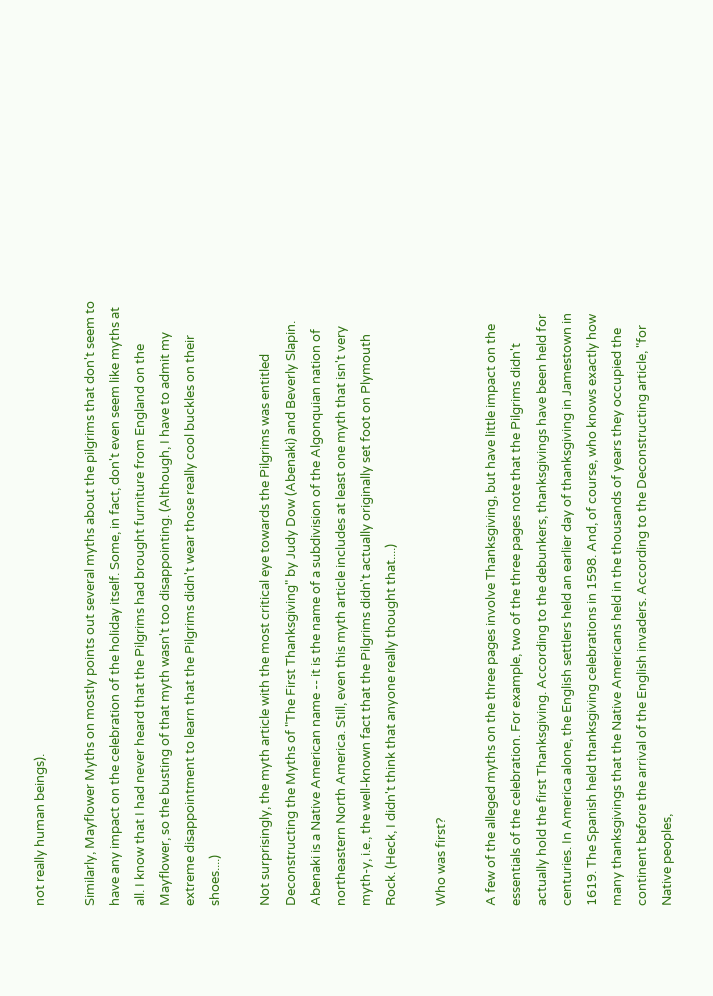not really human beings).

Similarly, Mayflower Myths on mostly points out several myths about the pilgrims that don't seem to have any impact on the celebration of the holiday itself. Some, in fact, don't even seem like myths at all. I know that I had never heard that the Pilgrims had brought furniture from England on the Mayflower, so the busting of that myth wasn't too disappointing. (Although, I have to admit my extreme disappointment to learn that the Pilgrims didn't wear those really cool buckles on their shoes....)

Not surprisingly, the myth article with the most critical eye towards the Pilgrims was entitled Deconstructing the Myths of "The First Thanksgiving" by Judy Dow (Abenaki) and Beverly Slapin. Abenaki is a Native American name -- it is the name of a subdivision of the Algonquian nation of northeastern North America. Still, even this myth article includes at least one myth that isn't very myth-y, i.e., the well-known fact that the Pilgrims didn't actually originally set foot on Plymouth Rock. (Heck, I didn't think that anyone really thought that....)

Who was first?

A few of the alleged myths on the three pages involve Thanksgiving, but have little impact on the essentials of the celebration. For example, two of the three pages note that the Pilgrims didn't actually hold the first Thanksgiving. According to the debunkers, thanksgivings have been held for centuries. In America alone, the English settlers held an earlier day of thanksgiving in Jamestown in 1619. The Spanish held thanksgiving celebrations in 1598. And, of course, who knows exactly how many thanksgivings that the Native Americans held in the thousands of years they occupied the continent before the arrival of the English invaders. According to the Deconstructing article, "for Native peoples,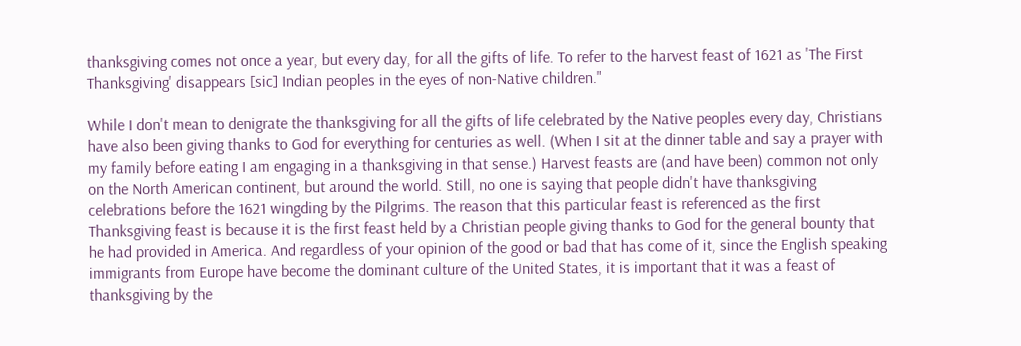thanksgiving comes not once a year, but every day, for all the gifts of life. To refer to the harvest feast of 1621 as 'The First Thanksgiving' disappears [sic] Indian peoples in the eyes of non-Native children."

While I don't mean to denigrate the thanksgiving for all the gifts of life celebrated by the Native peoples every day, Christians have also been giving thanks to God for everything for centuries as well. (When I sit at the dinner table and say a prayer with my family before eating I am engaging in a thanksgiving in that sense.) Harvest feasts are (and have been) common not only on the North American continent, but around the world. Still, no one is saying that people didn't have thanksgiving celebrations before the 1621 wingding by the Pilgrims. The reason that this particular feast is referenced as the first Thanksgiving feast is because it is the first feast held by a Christian people giving thanks to God for the general bounty that he had provided in America. And regardless of your opinion of the good or bad that has come of it, since the English speaking immigrants from Europe have become the dominant culture of the United States, it is important that it was a feast of thanksgiving by the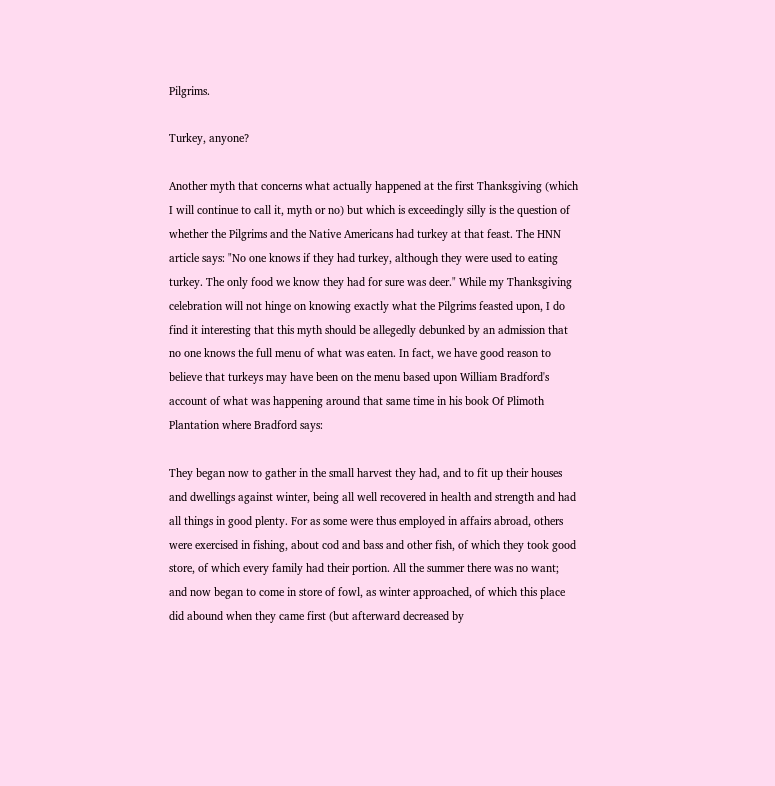Pilgrims.

Turkey, anyone?

Another myth that concerns what actually happened at the first Thanksgiving (which I will continue to call it, myth or no) but which is exceedingly silly is the question of whether the Pilgrims and the Native Americans had turkey at that feast. The HNN article says: "No one knows if they had turkey, although they were used to eating turkey. The only food we know they had for sure was deer." While my Thanksgiving celebration will not hinge on knowing exactly what the Pilgrims feasted upon, I do find it interesting that this myth should be allegedly debunked by an admission that no one knows the full menu of what was eaten. In fact, we have good reason to believe that turkeys may have been on the menu based upon William Bradford's account of what was happening around that same time in his book Of Plimoth Plantation where Bradford says:

They began now to gather in the small harvest they had, and to fit up their houses and dwellings against winter, being all well recovered in health and strength and had all things in good plenty. For as some were thus employed in affairs abroad, others were exercised in fishing, about cod and bass and other fish, of which they took good store, of which every family had their portion. All the summer there was no want; and now began to come in store of fowl, as winter approached, of which this place did abound when they came first (but afterward decreased by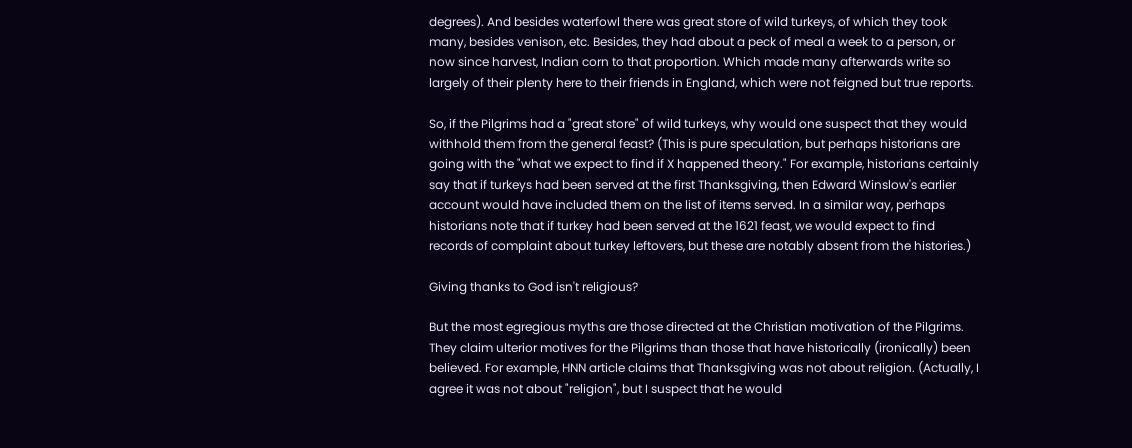degrees). And besides waterfowl there was great store of wild turkeys, of which they took many, besides venison, etc. Besides, they had about a peck of meal a week to a person, or now since harvest, Indian corn to that proportion. Which made many afterwards write so largely of their plenty here to their friends in England, which were not feigned but true reports.

So, if the Pilgrims had a "great store" of wild turkeys, why would one suspect that they would withhold them from the general feast? (This is pure speculation, but perhaps historians are going with the "what we expect to find if X happened theory." For example, historians certainly say that if turkeys had been served at the first Thanksgiving, then Edward Winslow's earlier account would have included them on the list of items served. In a similar way, perhaps historians note that if turkey had been served at the 1621 feast, we would expect to find records of complaint about turkey leftovers, but these are notably absent from the histories.)

Giving thanks to God isn't religious?

But the most egregious myths are those directed at the Christian motivation of the Pilgrims. They claim ulterior motives for the Pilgrims than those that have historically (ironically) been believed. For example, HNN article claims that Thanksgiving was not about religion. (Actually, I agree it was not about "religion", but I suspect that he would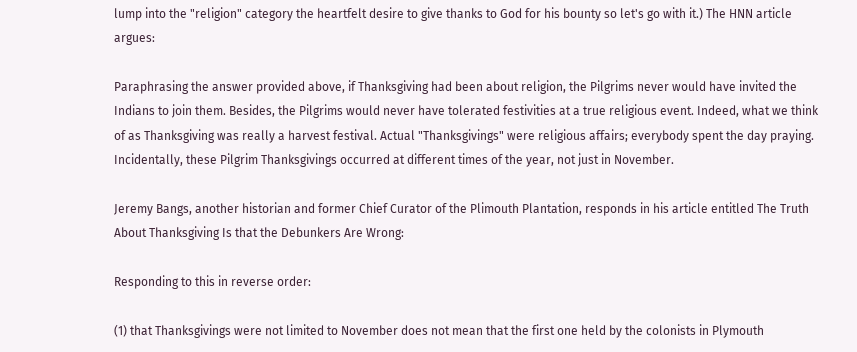lump into the "religion" category the heartfelt desire to give thanks to God for his bounty so let's go with it.) The HNN article argues:

Paraphrasing the answer provided above, if Thanksgiving had been about religion, the Pilgrims never would have invited the Indians to join them. Besides, the Pilgrims would never have tolerated festivities at a true religious event. Indeed, what we think of as Thanksgiving was really a harvest festival. Actual "Thanksgivings" were religious affairs; everybody spent the day praying. Incidentally, these Pilgrim Thanksgivings occurred at different times of the year, not just in November.

Jeremy Bangs, another historian and former Chief Curator of the Plimouth Plantation, responds in his article entitled The Truth About Thanksgiving Is that the Debunkers Are Wrong:

Responding to this in reverse order:

(1) that Thanksgivings were not limited to November does not mean that the first one held by the colonists in Plymouth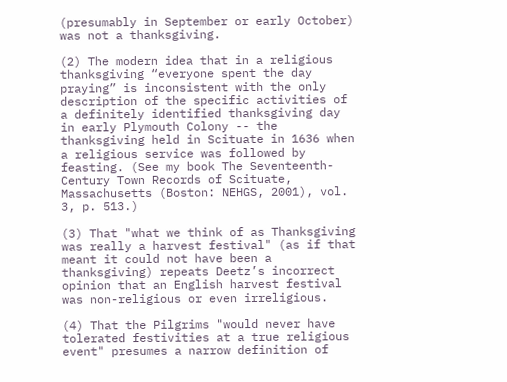(presumably in September or early October) was not a thanksgiving.

(2) The modern idea that in a religious thanksgiving “everyone spent the day praying” is inconsistent with the only description of the specific activities of a definitely identified thanksgiving day in early Plymouth Colony -- the thanksgiving held in Scituate in 1636 when a religious service was followed by feasting. (See my book The Seventeenth-Century Town Records of Scituate, Massachusetts (Boston: NEHGS, 2001), vol. 3, p. 513.)

(3) That "what we think of as Thanksgiving was really a harvest festival" (as if that meant it could not have been a thanksgiving) repeats Deetz’s incorrect opinion that an English harvest festival was non-religious or even irreligious.

(4) That the Pilgrims "would never have tolerated festivities at a true religious event" presumes a narrow definition of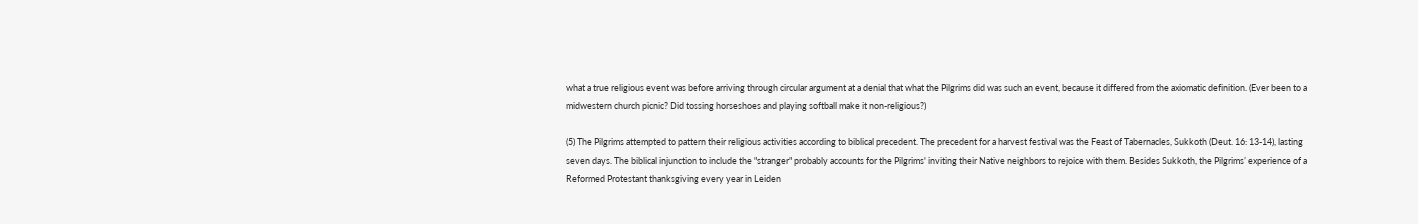what a true religious event was before arriving through circular argument at a denial that what the Pilgrims did was such an event, because it differed from the axiomatic definition. (Ever been to a midwestern church picnic? Did tossing horseshoes and playing softball make it non-religious?)

(5) The Pilgrims attempted to pattern their religious activities according to biblical precedent. The precedent for a harvest festival was the Feast of Tabernacles, Sukkoth (Deut. 16: 13-14), lasting seven days. The biblical injunction to include the "stranger" probably accounts for the Pilgrims' inviting their Native neighbors to rejoice with them. Besides Sukkoth, the Pilgrims’ experience of a Reformed Protestant thanksgiving every year in Leiden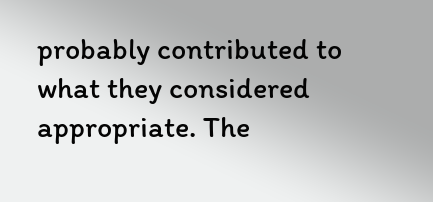probably contributed to what they considered appropriate. The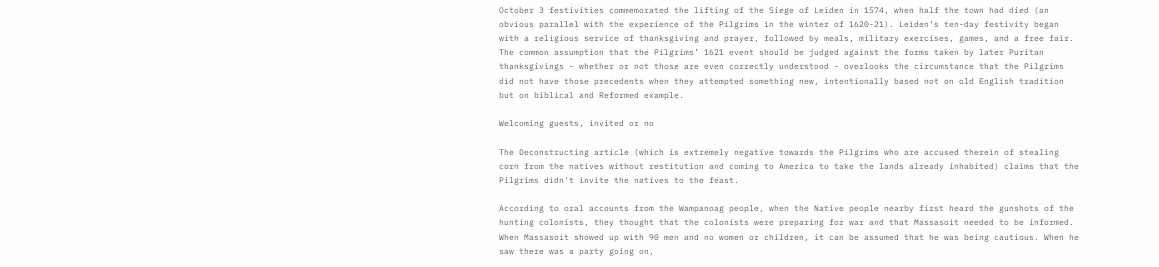October 3 festivities commemorated the lifting of the Siege of Leiden in 1574, when half the town had died (an obvious parallel with the experience of the Pilgrims in the winter of 1620-21). Leiden’s ten-day festivity began with a religious service of thanksgiving and prayer, followed by meals, military exercises, games, and a free fair. The common assumption that the Pilgrims’ 1621 event should be judged against the forms taken by later Puritan thanksgivings - whether or not those are even correctly understood - overlooks the circumstance that the Pilgrims did not have those precedents when they attempted something new, intentionally based not on old English tradition but on biblical and Reformed example.

Welcoming guests, invited or no

The Deconstructing article (which is extremely negative towards the Pilgrims who are accused therein of stealing corn from the natives without restitution and coming to America to take the lands already inhabited) claims that the Pilgrims didn't invite the natives to the feast.

According to oral accounts from the Wampanoag people, when the Native people nearby first heard the gunshots of the hunting colonists, they thought that the colonists were preparing for war and that Massasoit needed to be informed. When Massasoit showed up with 90 men and no women or children, it can be assumed that he was being cautious. When he saw there was a party going on,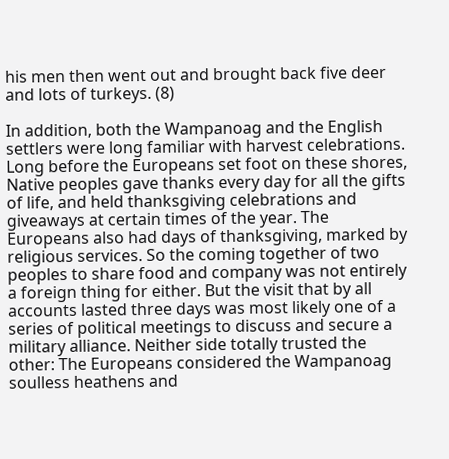his men then went out and brought back five deer and lots of turkeys. (8)

In addition, both the Wampanoag and the English settlers were long familiar with harvest celebrations. Long before the Europeans set foot on these shores, Native peoples gave thanks every day for all the gifts of life, and held thanksgiving celebrations and giveaways at certain times of the year. The Europeans also had days of thanksgiving, marked by religious services. So the coming together of two peoples to share food and company was not entirely a foreign thing for either. But the visit that by all accounts lasted three days was most likely one of a series of political meetings to discuss and secure a military alliance. Neither side totally trusted the other: The Europeans considered the Wampanoag soulless heathens and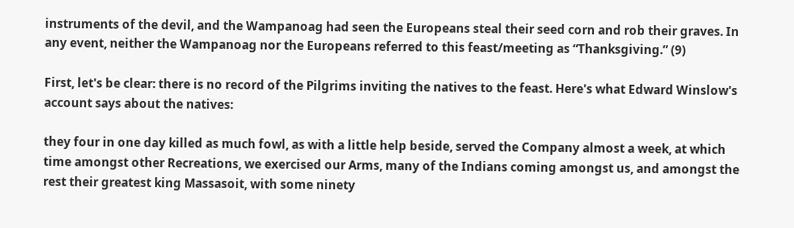instruments of the devil, and the Wampanoag had seen the Europeans steal their seed corn and rob their graves. In any event, neither the Wampanoag nor the Europeans referred to this feast/meeting as “Thanksgiving.” (9)

First, let's be clear: there is no record of the Pilgrims inviting the natives to the feast. Here's what Edward Winslow's account says about the natives:

they four in one day killed as much fowl, as with a little help beside, served the Company almost a week, at which time amongst other Recreations, we exercised our Arms, many of the Indians coming amongst us, and amongst the rest their greatest king Massasoit, with some ninety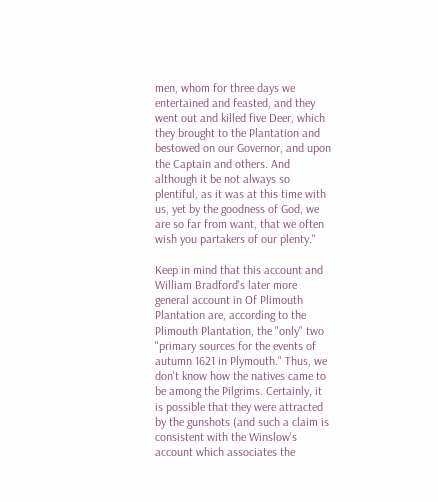men, whom for three days we entertained and feasted, and they went out and killed five Deer, which they brought to the Plantation and bestowed on our Governor, and upon the Captain and others. And although it be not always so plentiful, as it was at this time with us, yet by the goodness of God, we are so far from want, that we often wish you partakers of our plenty."

Keep in mind that this account and William Bradford's later more general account in Of Plimouth Plantation are, according to the Plimouth Plantation, the "only" two "primary sources for the events of autumn 1621 in Plymouth." Thus, we don't know how the natives came to be among the Pilgrims. Certainly, it is possible that they were attracted by the gunshots (and such a claim is consistent with the Winslow's account which associates the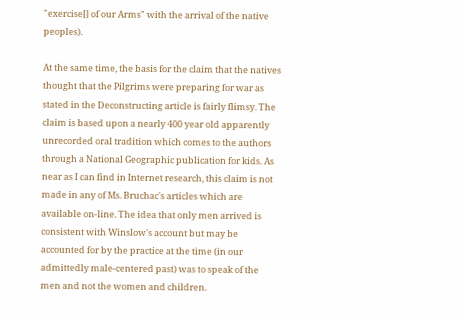"exercise[] of our Arms" with the arrival of the native peoples).

At the same time, the basis for the claim that the natives thought that the Pilgrims were preparing for war as stated in the Deconstructing article is fairly flimsy. The claim is based upon a nearly 400 year old apparently unrecorded oral tradition which comes to the authors through a National Geographic publication for kids. As near as I can find in Internet research, this claim is not made in any of Ms. Bruchac's articles which are available on-line. The idea that only men arrived is consistent with Winslow's account but may be accounted for by the practice at the time (in our admittedly male-centered past) was to speak of the men and not the women and children.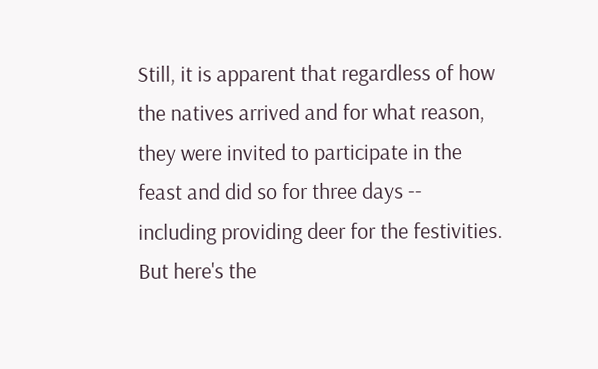Still, it is apparent that regardless of how the natives arrived and for what reason, they were invited to participate in the feast and did so for three days -- including providing deer for the festivities. But here's the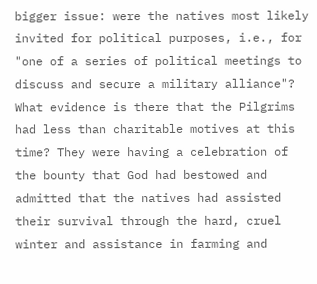bigger issue: were the natives most likely invited for political purposes, i.e., for "one of a series of political meetings to discuss and secure a military alliance"? What evidence is there that the Pilgrims had less than charitable motives at this time? They were having a celebration of the bounty that God had bestowed and admitted that the natives had assisted their survival through the hard, cruel winter and assistance in farming and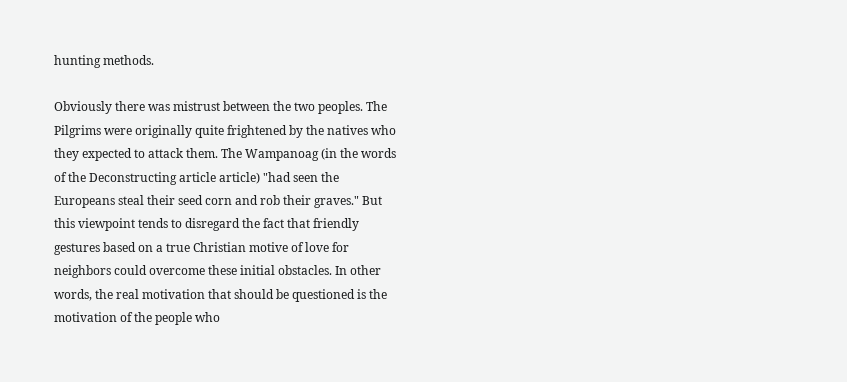hunting methods.

Obviously there was mistrust between the two peoples. The Pilgrims were originally quite frightened by the natives who they expected to attack them. The Wampanoag (in the words of the Deconstructing article article) "had seen the Europeans steal their seed corn and rob their graves." But this viewpoint tends to disregard the fact that friendly gestures based on a true Christian motive of love for neighbors could overcome these initial obstacles. In other words, the real motivation that should be questioned is the motivation of the people who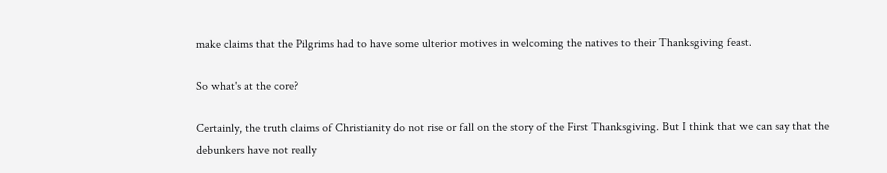make claims that the Pilgrims had to have some ulterior motives in welcoming the natives to their Thanksgiving feast.

So what's at the core?

Certainly, the truth claims of Christianity do not rise or fall on the story of the First Thanksgiving. But I think that we can say that the debunkers have not really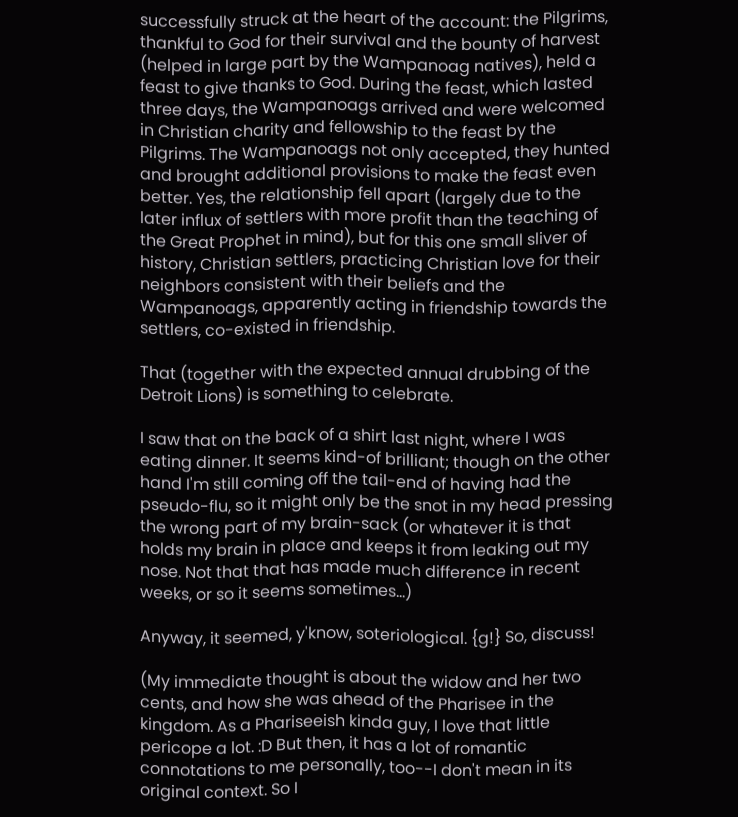successfully struck at the heart of the account: the Pilgrims, thankful to God for their survival and the bounty of harvest (helped in large part by the Wampanoag natives), held a feast to give thanks to God. During the feast, which lasted three days, the Wampanoags arrived and were welcomed in Christian charity and fellowship to the feast by the Pilgrims. The Wampanoags not only accepted, they hunted and brought additional provisions to make the feast even better. Yes, the relationship fell apart (largely due to the later influx of settlers with more profit than the teaching of the Great Prophet in mind), but for this one small sliver of history, Christian settlers, practicing Christian love for their neighbors consistent with their beliefs and the Wampanoags, apparently acting in friendship towards the settlers, co-existed in friendship.

That (together with the expected annual drubbing of the Detroit Lions) is something to celebrate.

I saw that on the back of a shirt last night, where I was eating dinner. It seems kind-of brilliant; though on the other hand I'm still coming off the tail-end of having had the pseudo-flu, so it might only be the snot in my head pressing the wrong part of my brain-sack (or whatever it is that holds my brain in place and keeps it from leaking out my nose. Not that that has made much difference in recent weeks, or so it seems sometimes...)

Anyway, it seemed, y'know, soteriological. {g!} So, discuss!

(My immediate thought is about the widow and her two cents, and how she was ahead of the Pharisee in the kingdom. As a Phariseeish kinda guy, I love that little pericope a lot. :D But then, it has a lot of romantic connotations to me personally, too--I don't mean in its original context. So I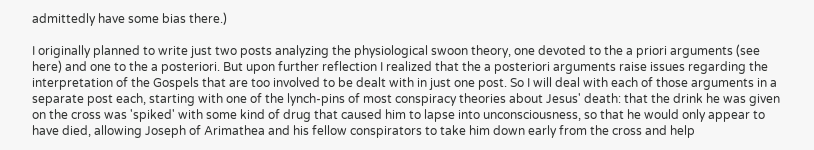admittedly have some bias there.)

I originally planned to write just two posts analyzing the physiological swoon theory, one devoted to the a priori arguments (see here) and one to the a posteriori. But upon further reflection I realized that the a posteriori arguments raise issues regarding the interpretation of the Gospels that are too involved to be dealt with in just one post. So I will deal with each of those arguments in a separate post each, starting with one of the lynch-pins of most conspiracy theories about Jesus' death: that the drink he was given on the cross was 'spiked' with some kind of drug that caused him to lapse into unconsciousness, so that he would only appear to have died, allowing Joseph of Arimathea and his fellow conspirators to take him down early from the cross and help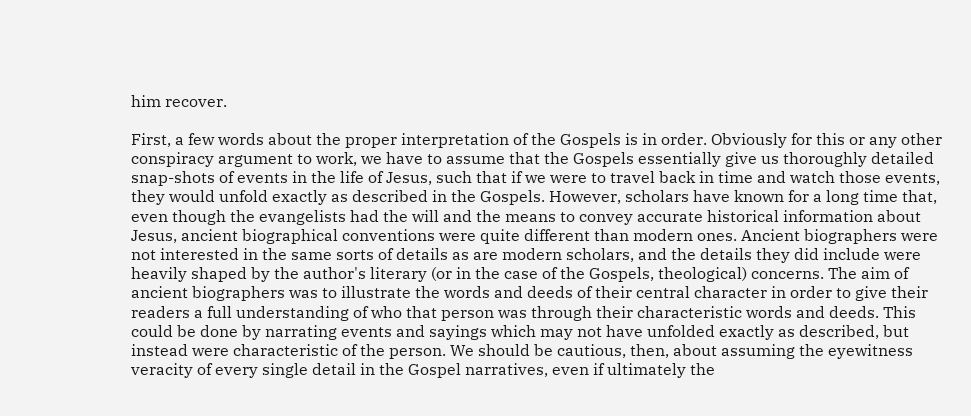him recover.

First, a few words about the proper interpretation of the Gospels is in order. Obviously for this or any other conspiracy argument to work, we have to assume that the Gospels essentially give us thoroughly detailed snap-shots of events in the life of Jesus, such that if we were to travel back in time and watch those events, they would unfold exactly as described in the Gospels. However, scholars have known for a long time that, even though the evangelists had the will and the means to convey accurate historical information about Jesus, ancient biographical conventions were quite different than modern ones. Ancient biographers were not interested in the same sorts of details as are modern scholars, and the details they did include were heavily shaped by the author's literary (or in the case of the Gospels, theological) concerns. The aim of ancient biographers was to illustrate the words and deeds of their central character in order to give their readers a full understanding of who that person was through their characteristic words and deeds. This could be done by narrating events and sayings which may not have unfolded exactly as described, but instead were characteristic of the person. We should be cautious, then, about assuming the eyewitness veracity of every single detail in the Gospel narratives, even if ultimately the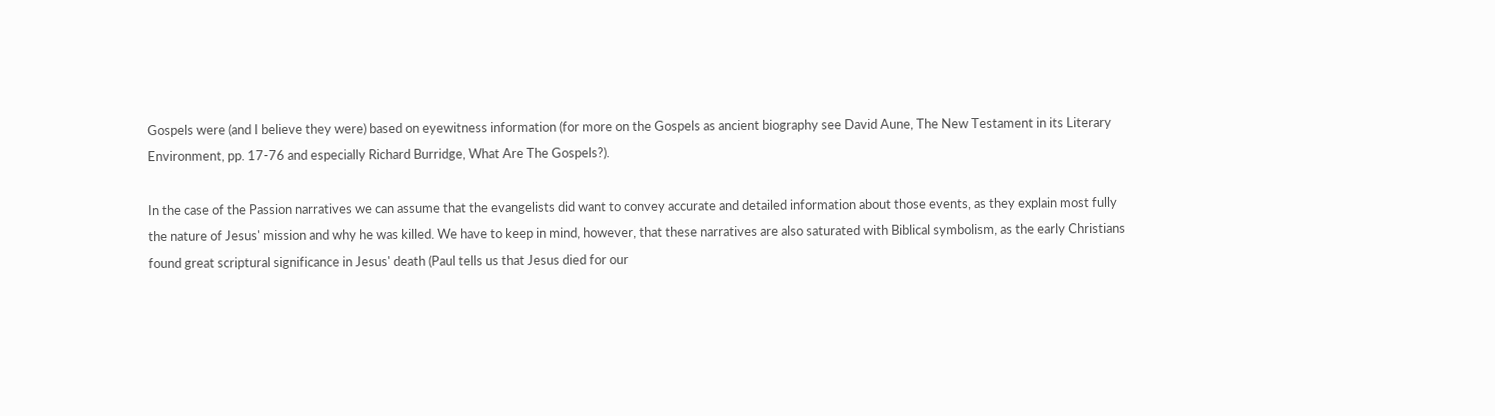Gospels were (and I believe they were) based on eyewitness information (for more on the Gospels as ancient biography see David Aune, The New Testament in its Literary Environment, pp. 17-76 and especially Richard Burridge, What Are The Gospels?).

In the case of the Passion narratives we can assume that the evangelists did want to convey accurate and detailed information about those events, as they explain most fully the nature of Jesus' mission and why he was killed. We have to keep in mind, however, that these narratives are also saturated with Biblical symbolism, as the early Christians found great scriptural significance in Jesus' death (Paul tells us that Jesus died for our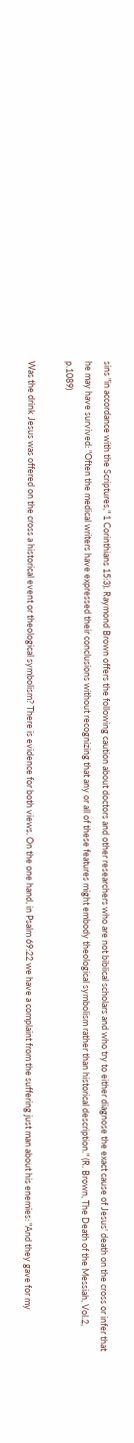sins "in accordance with the Scriptures," 1 Corinthians 15:3). Raymond Brown offers the following caution about doctors and other researchers who are not biblical scholars and who try to either diagnose the exact cause of Jesus' death on the cross or infer that he may have survived: "Often the medical writers have expressed their conclusions without recognizing that any or all of these features might embody theological symbolism rather than historical description." (R. Brown, The Death of the Messiah, Vol.2, p.1089)

Was the drink Jesus was offered on the cross a historical event or theological symbolism? There is evidence for both views. On the one hand, in Psalm 69:22 we have a complaint from the suffering just man about his enemies: "And they gave for my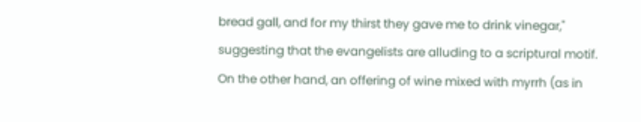bread gall, and for my thirst they gave me to drink vinegar," suggesting that the evangelists are alluding to a scriptural motif. On the other hand, an offering of wine mixed with myrrh (as in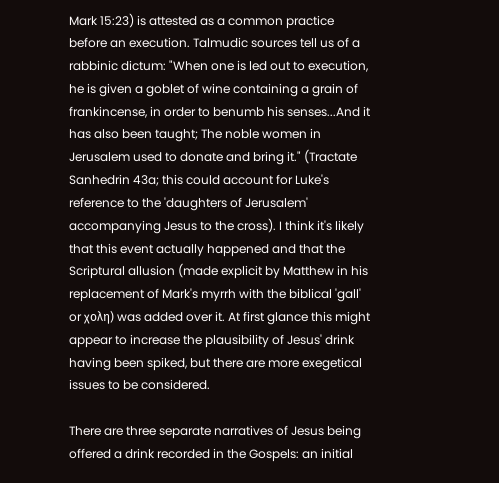Mark 15:23) is attested as a common practice before an execution. Talmudic sources tell us of a rabbinic dictum: "When one is led out to execution, he is given a goblet of wine containing a grain of frankincense, in order to benumb his senses...And it has also been taught; The noble women in Jerusalem used to donate and bring it." (Tractate Sanhedrin 43a; this could account for Luke's reference to the 'daughters of Jerusalem' accompanying Jesus to the cross). I think it's likely that this event actually happened and that the Scriptural allusion (made explicit by Matthew in his replacement of Mark's myrrh with the biblical 'gall' or χολη) was added over it. At first glance this might appear to increase the plausibility of Jesus' drink having been spiked, but there are more exegetical issues to be considered.

There are three separate narratives of Jesus being offered a drink recorded in the Gospels: an initial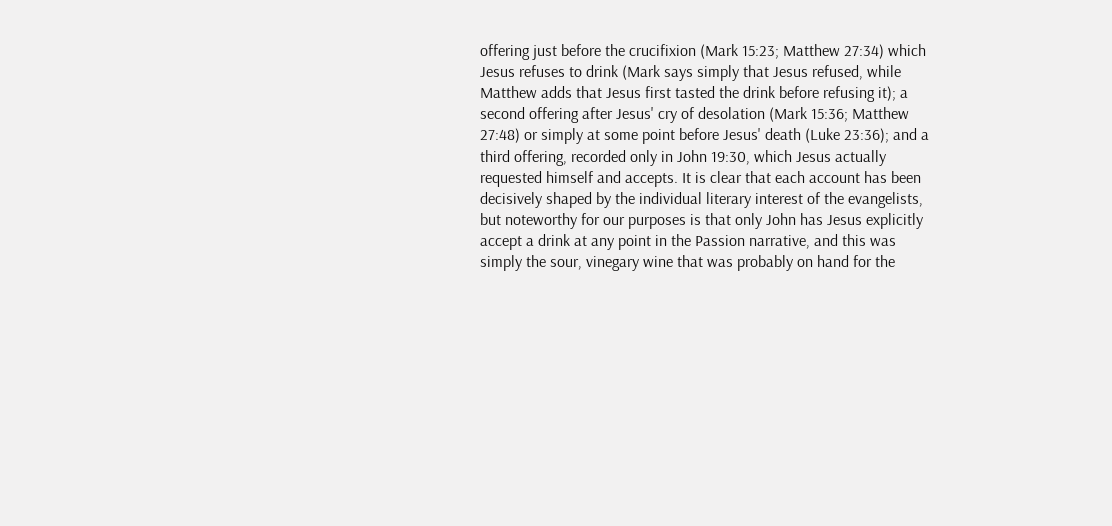offering just before the crucifixion (Mark 15:23; Matthew 27:34) which Jesus refuses to drink (Mark says simply that Jesus refused, while Matthew adds that Jesus first tasted the drink before refusing it); a second offering after Jesus' cry of desolation (Mark 15:36; Matthew 27:48) or simply at some point before Jesus' death (Luke 23:36); and a third offering, recorded only in John 19:30, which Jesus actually requested himself and accepts. It is clear that each account has been decisively shaped by the individual literary interest of the evangelists, but noteworthy for our purposes is that only John has Jesus explicitly accept a drink at any point in the Passion narrative, and this was simply the sour, vinegary wine that was probably on hand for the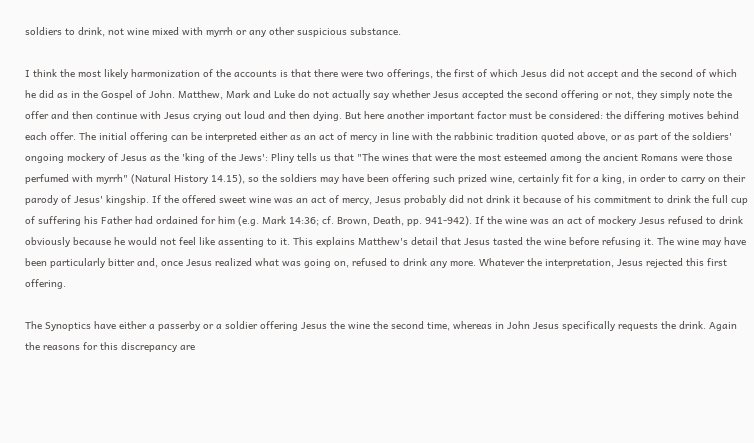soldiers to drink, not wine mixed with myrrh or any other suspicious substance.

I think the most likely harmonization of the accounts is that there were two offerings, the first of which Jesus did not accept and the second of which he did as in the Gospel of John. Matthew, Mark and Luke do not actually say whether Jesus accepted the second offering or not, they simply note the offer and then continue with Jesus crying out loud and then dying. But here another important factor must be considered: the differing motives behind each offer. The initial offering can be interpreted either as an act of mercy in line with the rabbinic tradition quoted above, or as part of the soldiers' ongoing mockery of Jesus as the 'king of the Jews': Pliny tells us that "The wines that were the most esteemed among the ancient Romans were those perfumed with myrrh" (Natural History 14.15), so the soldiers may have been offering such prized wine, certainly fit for a king, in order to carry on their parody of Jesus' kingship. If the offered sweet wine was an act of mercy, Jesus probably did not drink it because of his commitment to drink the full cup of suffering his Father had ordained for him (e.g. Mark 14:36; cf. Brown, Death, pp. 941-942). If the wine was an act of mockery Jesus refused to drink obviously because he would not feel like assenting to it. This explains Matthew's detail that Jesus tasted the wine before refusing it. The wine may have been particularly bitter and, once Jesus realized what was going on, refused to drink any more. Whatever the interpretation, Jesus rejected this first offering.

The Synoptics have either a passerby or a soldier offering Jesus the wine the second time, whereas in John Jesus specifically requests the drink. Again the reasons for this discrepancy are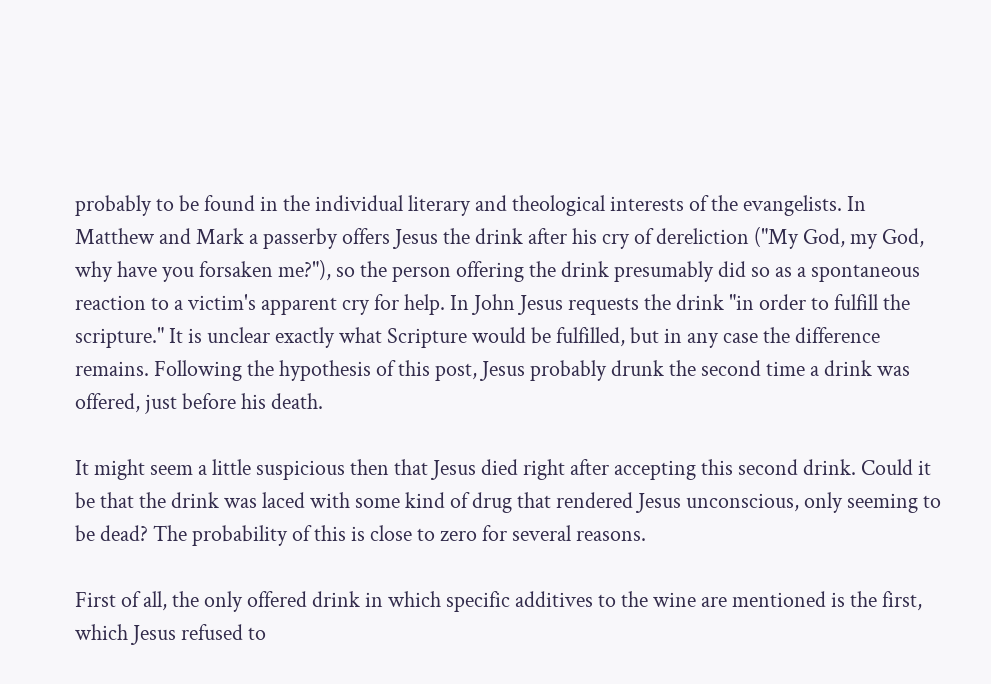probably to be found in the individual literary and theological interests of the evangelists. In Matthew and Mark a passerby offers Jesus the drink after his cry of dereliction ("My God, my God, why have you forsaken me?"), so the person offering the drink presumably did so as a spontaneous reaction to a victim's apparent cry for help. In John Jesus requests the drink "in order to fulfill the scripture." It is unclear exactly what Scripture would be fulfilled, but in any case the difference remains. Following the hypothesis of this post, Jesus probably drunk the second time a drink was offered, just before his death.

It might seem a little suspicious then that Jesus died right after accepting this second drink. Could it be that the drink was laced with some kind of drug that rendered Jesus unconscious, only seeming to be dead? The probability of this is close to zero for several reasons.

First of all, the only offered drink in which specific additives to the wine are mentioned is the first, which Jesus refused to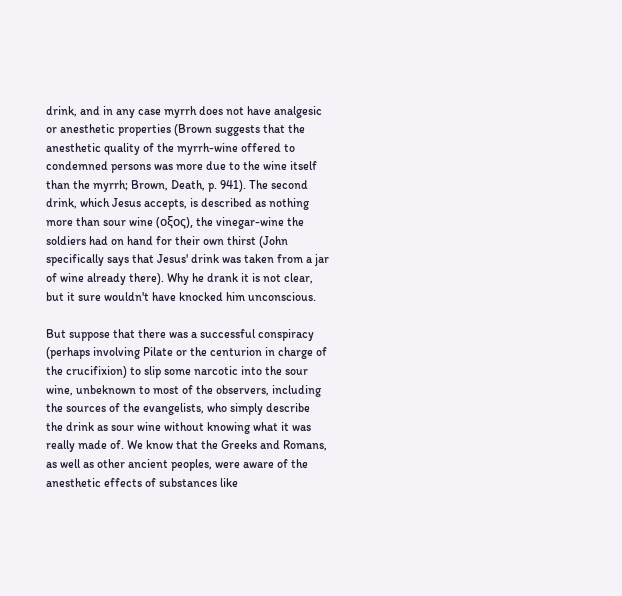drink, and in any case myrrh does not have analgesic or anesthetic properties (Brown suggests that the anesthetic quality of the myrrh-wine offered to condemned persons was more due to the wine itself than the myrrh; Brown, Death, p. 941). The second drink, which Jesus accepts, is described as nothing more than sour wine (οξος), the vinegar-wine the soldiers had on hand for their own thirst (John specifically says that Jesus' drink was taken from a jar of wine already there). Why he drank it is not clear, but it sure wouldn't have knocked him unconscious.

But suppose that there was a successful conspiracy (perhaps involving Pilate or the centurion in charge of the crucifixion) to slip some narcotic into the sour wine, unbeknown to most of the observers, including the sources of the evangelists, who simply describe the drink as sour wine without knowing what it was really made of. We know that the Greeks and Romans, as well as other ancient peoples, were aware of the anesthetic effects of substances like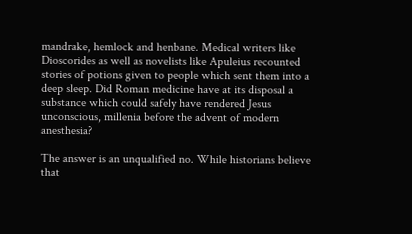mandrake, hemlock and henbane. Medical writers like Dioscorides as well as novelists like Apuleius recounted stories of potions given to people which sent them into a deep sleep. Did Roman medicine have at its disposal a substance which could safely have rendered Jesus unconscious, millenia before the advent of modern anesthesia?

The answer is an unqualified no. While historians believe that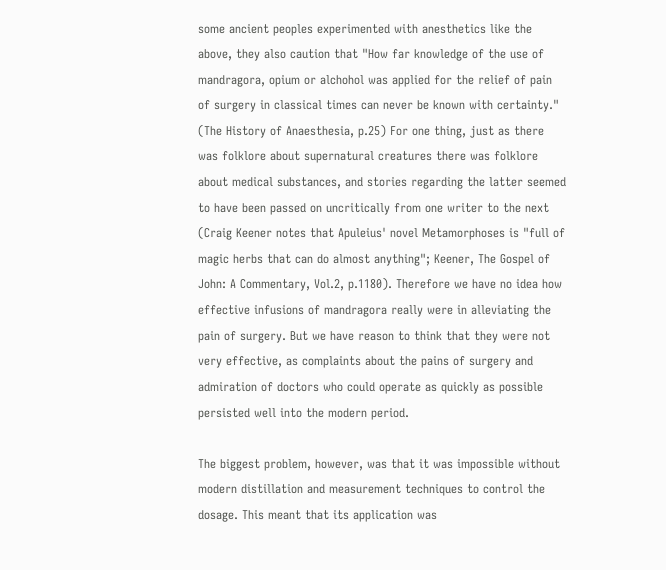some ancient peoples experimented with anesthetics like the above, they also caution that "How far knowledge of the use of mandragora, opium or alchohol was applied for the relief of pain of surgery in classical times can never be known with certainty." (The History of Anaesthesia, p.25) For one thing, just as there was folklore about supernatural creatures there was folklore about medical substances, and stories regarding the latter seemed to have been passed on uncritically from one writer to the next (Craig Keener notes that Apuleius' novel Metamorphoses is "full of magic herbs that can do almost anything"; Keener, The Gospel of John: A Commentary, Vol.2, p.1180). Therefore we have no idea how effective infusions of mandragora really were in alleviating the pain of surgery. But we have reason to think that they were not very effective, as complaints about the pains of surgery and admiration of doctors who could operate as quickly as possible persisted well into the modern period.

The biggest problem, however, was that it was impossible without modern distillation and measurement techniques to control the dosage. This meant that its application was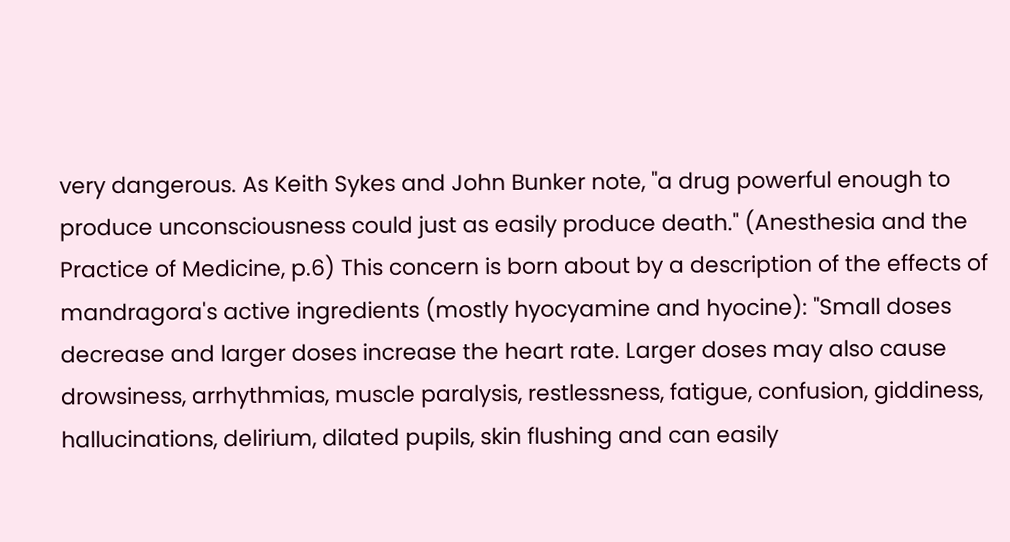very dangerous. As Keith Sykes and John Bunker note, "a drug powerful enough to produce unconsciousness could just as easily produce death." (Anesthesia and the Practice of Medicine, p.6) This concern is born about by a description of the effects of mandragora's active ingredients (mostly hyocyamine and hyocine): "Small doses decrease and larger doses increase the heart rate. Larger doses may also cause drowsiness, arrhythmias, muscle paralysis, restlessness, fatigue, confusion, giddiness, hallucinations, delirium, dilated pupils, skin flushing and can easily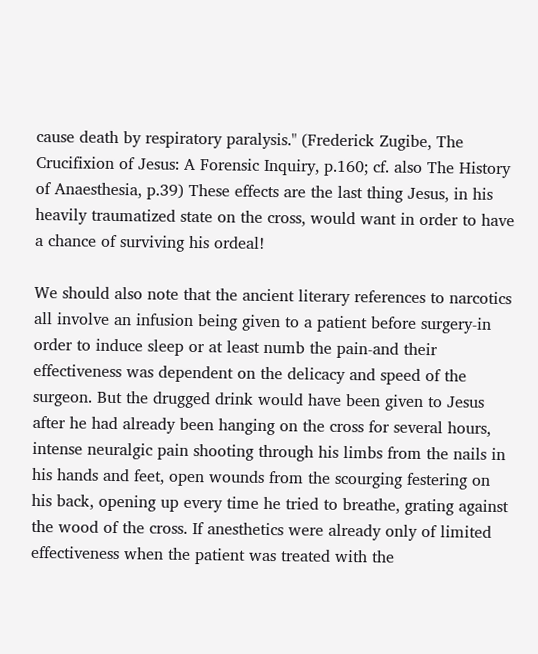cause death by respiratory paralysis." (Frederick Zugibe, The Crucifixion of Jesus: A Forensic Inquiry, p.160; cf. also The History of Anaesthesia, p.39) These effects are the last thing Jesus, in his heavily traumatized state on the cross, would want in order to have a chance of surviving his ordeal!

We should also note that the ancient literary references to narcotics all involve an infusion being given to a patient before surgery-in order to induce sleep or at least numb the pain-and their effectiveness was dependent on the delicacy and speed of the surgeon. But the drugged drink would have been given to Jesus after he had already been hanging on the cross for several hours, intense neuralgic pain shooting through his limbs from the nails in his hands and feet, open wounds from the scourging festering on his back, opening up every time he tried to breathe, grating against the wood of the cross. If anesthetics were already only of limited effectiveness when the patient was treated with the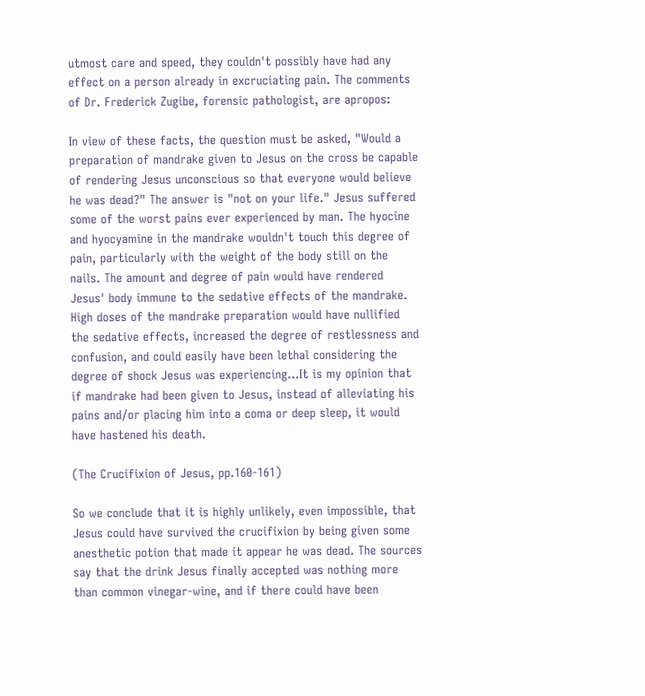utmost care and speed, they couldn't possibly have had any effect on a person already in excruciating pain. The comments of Dr. Frederick Zugibe, forensic pathologist, are apropos:

In view of these facts, the question must be asked, "Would a preparation of mandrake given to Jesus on the cross be capable of rendering Jesus unconscious so that everyone would believe he was dead?" The answer is "not on your life." Jesus suffered some of the worst pains ever experienced by man. The hyocine and hyocyamine in the mandrake wouldn't touch this degree of pain, particularly with the weight of the body still on the nails. The amount and degree of pain would have rendered Jesus' body immune to the sedative effects of the mandrake. High doses of the mandrake preparation would have nullified the sedative effects, increased the degree of restlessness and confusion, and could easily have been lethal considering the degree of shock Jesus was experiencing...It is my opinion that if mandrake had been given to Jesus, instead of alleviating his pains and/or placing him into a coma or deep sleep, it would have hastened his death.

(The Crucifixion of Jesus, pp.160-161)

So we conclude that it is highly unlikely, even impossible, that Jesus could have survived the crucifixion by being given some anesthetic potion that made it appear he was dead. The sources say that the drink Jesus finally accepted was nothing more than common vinegar-wine, and if there could have been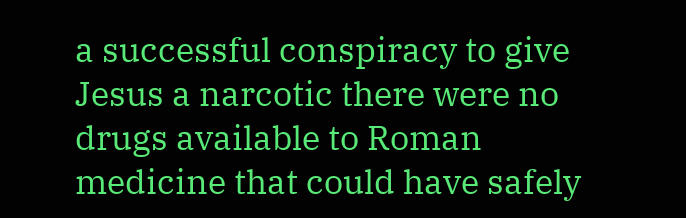a successful conspiracy to give Jesus a narcotic there were no drugs available to Roman medicine that could have safely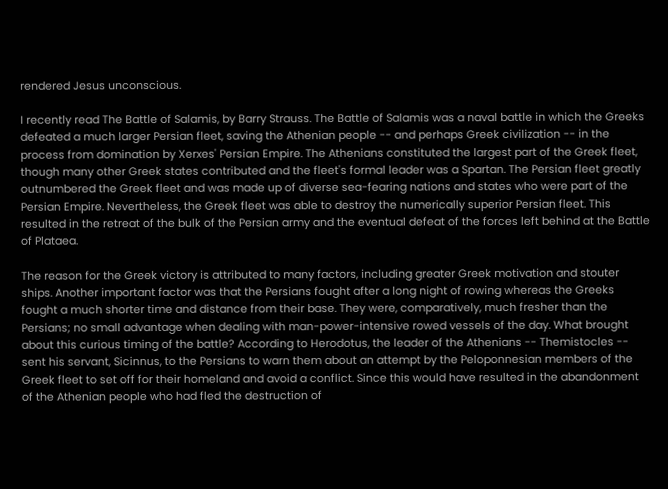rendered Jesus unconscious.

I recently read The Battle of Salamis, by Barry Strauss. The Battle of Salamis was a naval battle in which the Greeks defeated a much larger Persian fleet, saving the Athenian people -- and perhaps Greek civilization -- in the process from domination by Xerxes' Persian Empire. The Athenians constituted the largest part of the Greek fleet, though many other Greek states contributed and the fleet's formal leader was a Spartan. The Persian fleet greatly outnumbered the Greek fleet and was made up of diverse sea-fearing nations and states who were part of the Persian Empire. Nevertheless, the Greek fleet was able to destroy the numerically superior Persian fleet. This resulted in the retreat of the bulk of the Persian army and the eventual defeat of the forces left behind at the Battle of Plataea.

The reason for the Greek victory is attributed to many factors, including greater Greek motivation and stouter ships. Another important factor was that the Persians fought after a long night of rowing whereas the Greeks fought a much shorter time and distance from their base. They were, comparatively, much fresher than the Persians; no small advantage when dealing with man-power-intensive rowed vessels of the day. What brought about this curious timing of the battle? According to Herodotus, the leader of the Athenians -- Themistocles -- sent his servant, Sicinnus, to the Persians to warn them about an attempt by the Peloponnesian members of the Greek fleet to set off for their homeland and avoid a conflict. Since this would have resulted in the abandonment of the Athenian people who had fled the destruction of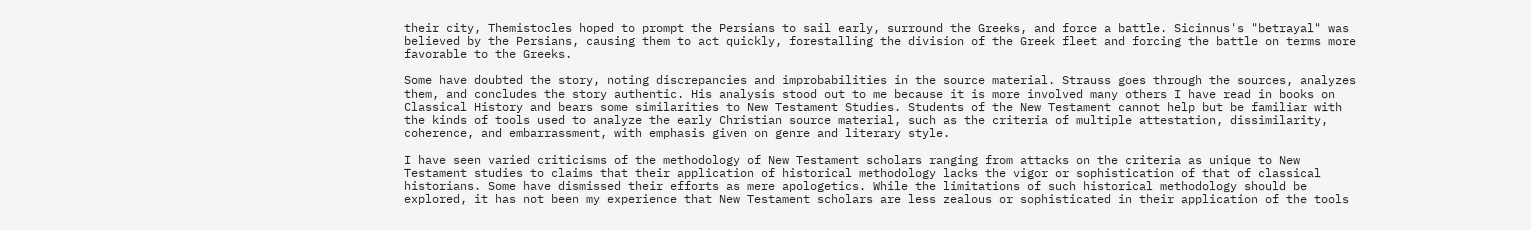their city, Themistocles hoped to prompt the Persians to sail early, surround the Greeks, and force a battle. Sicinnus's "betrayal" was believed by the Persians, causing them to act quickly, forestalling the division of the Greek fleet and forcing the battle on terms more favorable to the Greeks.

Some have doubted the story, noting discrepancies and improbabilities in the source material. Strauss goes through the sources, analyzes them, and concludes the story authentic. His analysis stood out to me because it is more involved many others I have read in books on Classical History and bears some similarities to New Testament Studies. Students of the New Testament cannot help but be familiar with the kinds of tools used to analyze the early Christian source material, such as the criteria of multiple attestation, dissimilarity, coherence, and embarrassment, with emphasis given on genre and literary style.

I have seen varied criticisms of the methodology of New Testament scholars ranging from attacks on the criteria as unique to New Testament studies to claims that their application of historical methodology lacks the vigor or sophistication of that of classical historians. Some have dismissed their efforts as mere apologetics. While the limitations of such historical methodology should be explored, it has not been my experience that New Testament scholars are less zealous or sophisticated in their application of the tools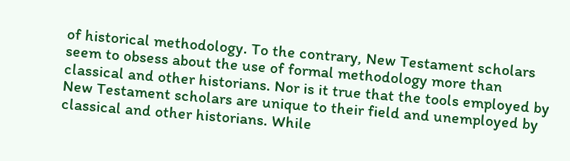of historical methodology. To the contrary, New Testament scholars seem to obsess about the use of formal methodology more than classical and other historians. Nor is it true that the tools employed by New Testament scholars are unique to their field and unemployed by classical and other historians. While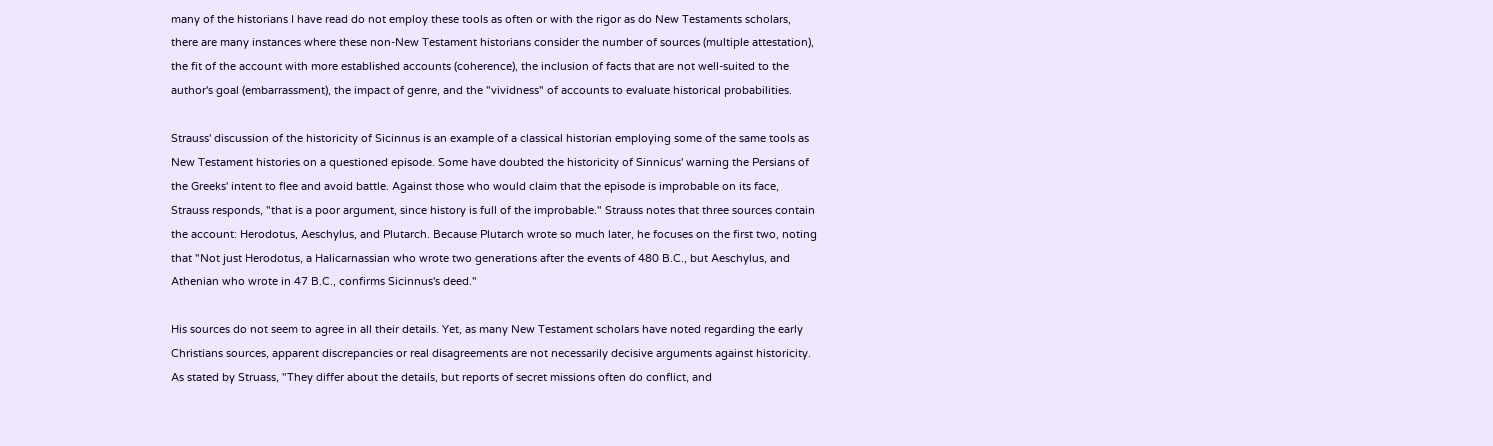many of the historians I have read do not employ these tools as often or with the rigor as do New Testaments scholars, there are many instances where these non-New Testament historians consider the number of sources (multiple attestation), the fit of the account with more established accounts (coherence), the inclusion of facts that are not well-suited to the author's goal (embarrassment), the impact of genre, and the "vividness" of accounts to evaluate historical probabilities.

Strauss' discussion of the historicity of Sicinnus is an example of a classical historian employing some of the same tools as New Testament histories on a questioned episode. Some have doubted the historicity of Sinnicus' warning the Persians of the Greeks' intent to flee and avoid battle. Against those who would claim that the episode is improbable on its face, Strauss responds, "that is a poor argument, since history is full of the improbable." Strauss notes that three sources contain the account: Herodotus, Aeschylus, and Plutarch. Because Plutarch wrote so much later, he focuses on the first two, noting that "Not just Herodotus, a Halicarnassian who wrote two generations after the events of 480 B.C., but Aeschylus, and Athenian who wrote in 47 B.C., confirms Sicinnus's deed."

His sources do not seem to agree in all their details. Yet, as many New Testament scholars have noted regarding the early Christians sources, apparent discrepancies or real disagreements are not necessarily decisive arguments against historicity. As stated by Struass, "They differ about the details, but reports of secret missions often do conflict, and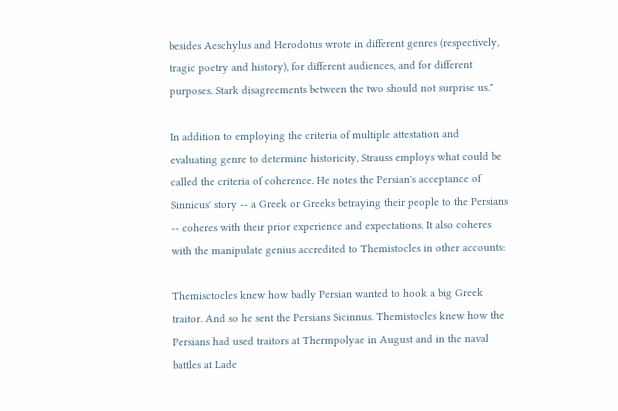besides Aeschylus and Herodotus wrote in different genres (respectively, tragic poetry and history), for different audiences, and for different purposes. Stark disagreements between the two should not surprise us."

In addition to employing the criteria of multiple attestation and evaluating genre to determine historicity, Strauss employs what could be called the criteria of coherence. He notes the Persian's acceptance of Sinnicus' story -- a Greek or Greeks betraying their people to the Persians -- coheres with their prior experience and expectations. It also coheres with the manipulate genius accredited to Themistocles in other accounts:

Themisctocles knew how badly Persian wanted to hook a big Greek traitor. And so he sent the Persians Sicinnus. Themistocles knew how the Persians had used traitors at Thermpolyae in August and in the naval battles at Lade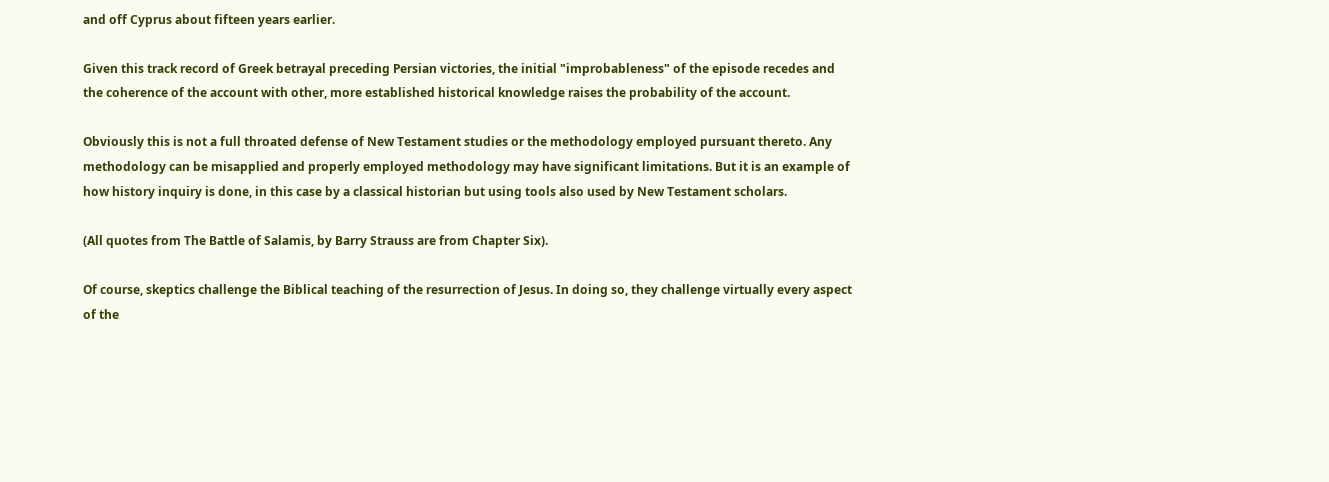and off Cyprus about fifteen years earlier.

Given this track record of Greek betrayal preceding Persian victories, the initial "improbableness" of the episode recedes and the coherence of the account with other, more established historical knowledge raises the probability of the account.

Obviously this is not a full throated defense of New Testament studies or the methodology employed pursuant thereto. Any methodology can be misapplied and properly employed methodology may have significant limitations. But it is an example of how history inquiry is done, in this case by a classical historian but using tools also used by New Testament scholars.

(All quotes from The Battle of Salamis, by Barry Strauss are from Chapter Six).

Of course, skeptics challenge the Biblical teaching of the resurrection of Jesus. In doing so, they challenge virtually every aspect of the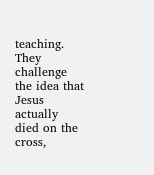teaching. They challenge the idea that Jesus actually died on the cross,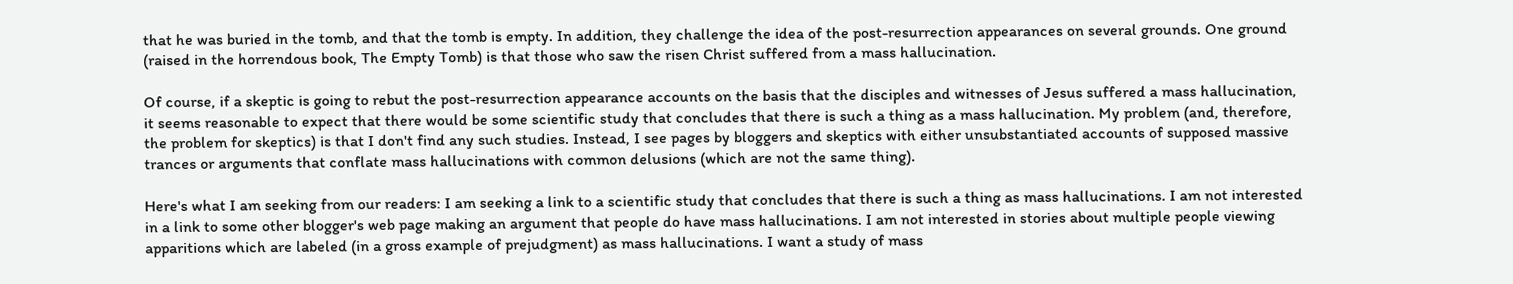that he was buried in the tomb, and that the tomb is empty. In addition, they challenge the idea of the post-resurrection appearances on several grounds. One ground (raised in the horrendous book, The Empty Tomb) is that those who saw the risen Christ suffered from a mass hallucination.

Of course, if a skeptic is going to rebut the post-resurrection appearance accounts on the basis that the disciples and witnesses of Jesus suffered a mass hallucination, it seems reasonable to expect that there would be some scientific study that concludes that there is such a thing as a mass hallucination. My problem (and, therefore, the problem for skeptics) is that I don't find any such studies. Instead, I see pages by bloggers and skeptics with either unsubstantiated accounts of supposed massive trances or arguments that conflate mass hallucinations with common delusions (which are not the same thing).

Here's what I am seeking from our readers: I am seeking a link to a scientific study that concludes that there is such a thing as mass hallucinations. I am not interested in a link to some other blogger's web page making an argument that people do have mass hallucinations. I am not interested in stories about multiple people viewing apparitions which are labeled (in a gross example of prejudgment) as mass hallucinations. I want a study of mass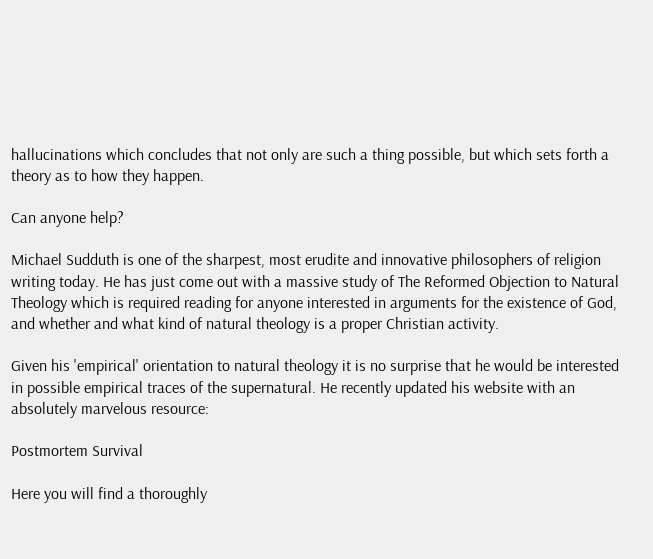hallucinations which concludes that not only are such a thing possible, but which sets forth a theory as to how they happen.

Can anyone help?

Michael Sudduth is one of the sharpest, most erudite and innovative philosophers of religion writing today. He has just come out with a massive study of The Reformed Objection to Natural Theology which is required reading for anyone interested in arguments for the existence of God, and whether and what kind of natural theology is a proper Christian activity.

Given his 'empirical' orientation to natural theology it is no surprise that he would be interested in possible empirical traces of the supernatural. He recently updated his website with an absolutely marvelous resource:

Postmortem Survival

Here you will find a thoroughly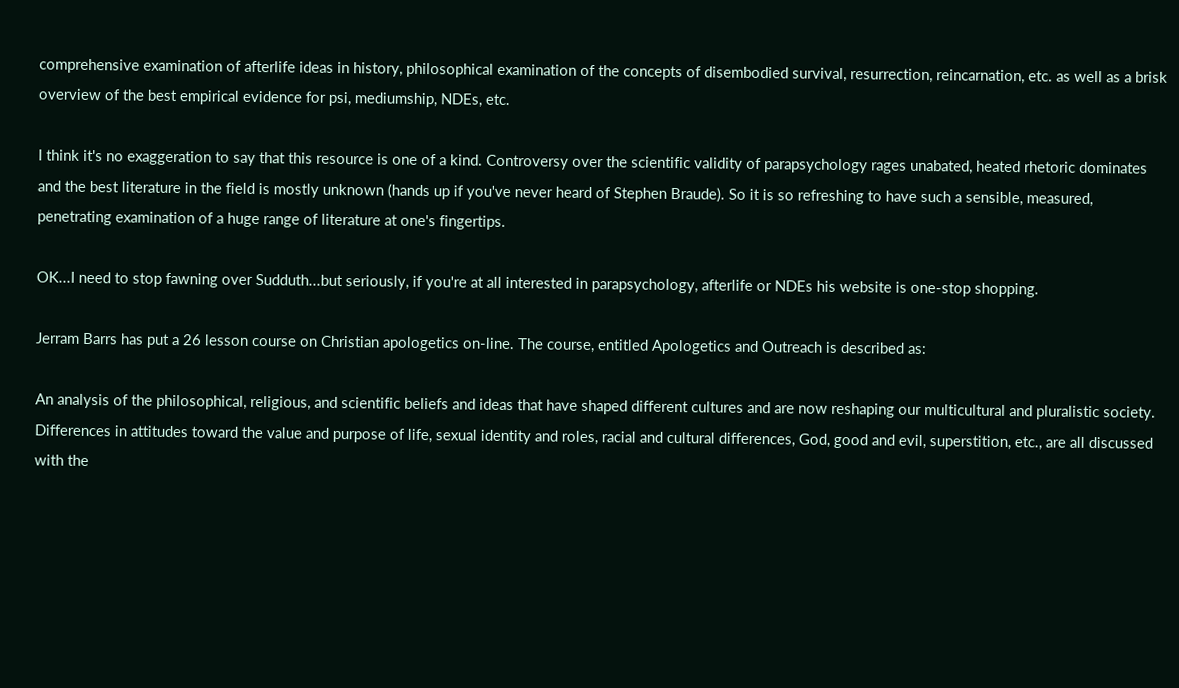comprehensive examination of afterlife ideas in history, philosophical examination of the concepts of disembodied survival, resurrection, reincarnation, etc. as well as a brisk overview of the best empirical evidence for psi, mediumship, NDEs, etc.

I think it's no exaggeration to say that this resource is one of a kind. Controversy over the scientific validity of parapsychology rages unabated, heated rhetoric dominates and the best literature in the field is mostly unknown (hands up if you've never heard of Stephen Braude). So it is so refreshing to have such a sensible, measured, penetrating examination of a huge range of literature at one's fingertips.

OK...I need to stop fawning over Sudduth...but seriously, if you're at all interested in parapsychology, afterlife or NDEs his website is one-stop shopping.

Jerram Barrs has put a 26 lesson course on Christian apologetics on-line. The course, entitled Apologetics and Outreach is described as:

An analysis of the philosophical, religious, and scientific beliefs and ideas that have shaped different cultures and are now reshaping our multicultural and pluralistic society. Differences in attitudes toward the value and purpose of life, sexual identity and roles, racial and cultural differences, God, good and evil, superstition, etc., are all discussed with the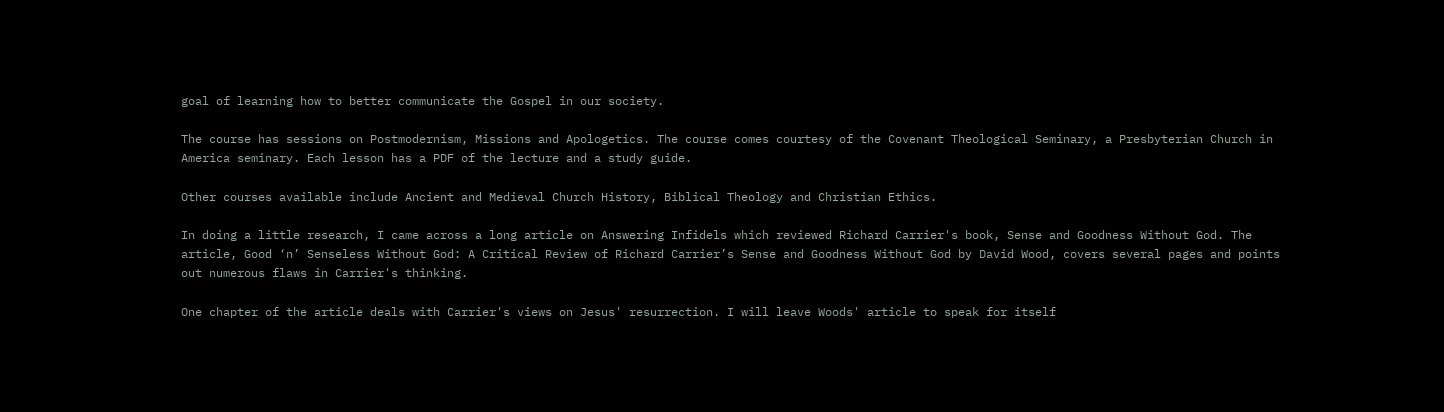goal of learning how to better communicate the Gospel in our society.

The course has sessions on Postmodernism, Missions and Apologetics. The course comes courtesy of the Covenant Theological Seminary, a Presbyterian Church in America seminary. Each lesson has a PDF of the lecture and a study guide.

Other courses available include Ancient and Medieval Church History, Biblical Theology and Christian Ethics.

In doing a little research, I came across a long article on Answering Infidels which reviewed Richard Carrier's book, Sense and Goodness Without God. The article, Good ‘n’ Senseless Without God: A Critical Review of Richard Carrier’s Sense and Goodness Without God by David Wood, covers several pages and points out numerous flaws in Carrier's thinking.

One chapter of the article deals with Carrier's views on Jesus' resurrection. I will leave Woods' article to speak for itself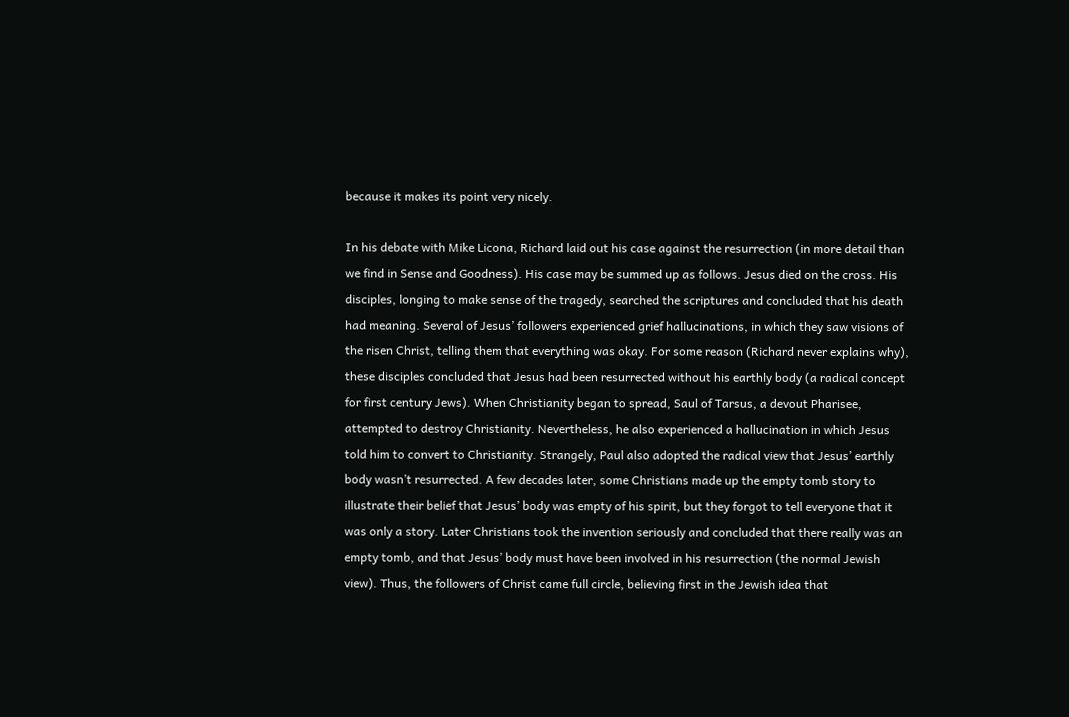because it makes its point very nicely.

In his debate with Mike Licona, Richard laid out his case against the resurrection (in more detail than we find in Sense and Goodness). His case may be summed up as follows. Jesus died on the cross. His disciples, longing to make sense of the tragedy, searched the scriptures and concluded that his death had meaning. Several of Jesus’ followers experienced grief hallucinations, in which they saw visions of the risen Christ, telling them that everything was okay. For some reason (Richard never explains why), these disciples concluded that Jesus had been resurrected without his earthly body (a radical concept for first century Jews). When Christianity began to spread, Saul of Tarsus, a devout Pharisee, attempted to destroy Christianity. Nevertheless, he also experienced a hallucination in which Jesus told him to convert to Christianity. Strangely, Paul also adopted the radical view that Jesus’ earthly body wasn’t resurrected. A few decades later, some Christians made up the empty tomb story to illustrate their belief that Jesus’ body was empty of his spirit, but they forgot to tell everyone that it was only a story. Later Christians took the invention seriously and concluded that there really was an empty tomb, and that Jesus’ body must have been involved in his resurrection (the normal Jewish view). Thus, the followers of Christ came full circle, believing first in the Jewish idea that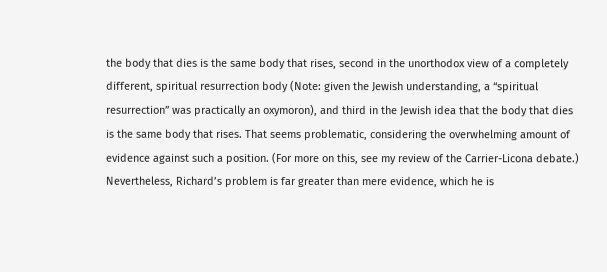the body that dies is the same body that rises, second in the unorthodox view of a completely different, spiritual resurrection body (Note: given the Jewish understanding, a “spiritual resurrection” was practically an oxymoron), and third in the Jewish idea that the body that dies is the same body that rises. That seems problematic, considering the overwhelming amount of evidence against such a position. (For more on this, see my review of the Carrier-Licona debate.) Nevertheless, Richard’s problem is far greater than mere evidence, which he is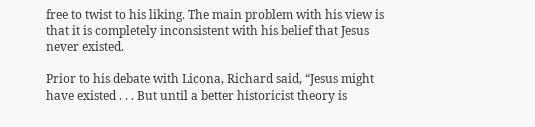free to twist to his liking. The main problem with his view is that it is completely inconsistent with his belief that Jesus never existed.

Prior to his debate with Licona, Richard said, “Jesus might have existed . . . But until a better historicist theory is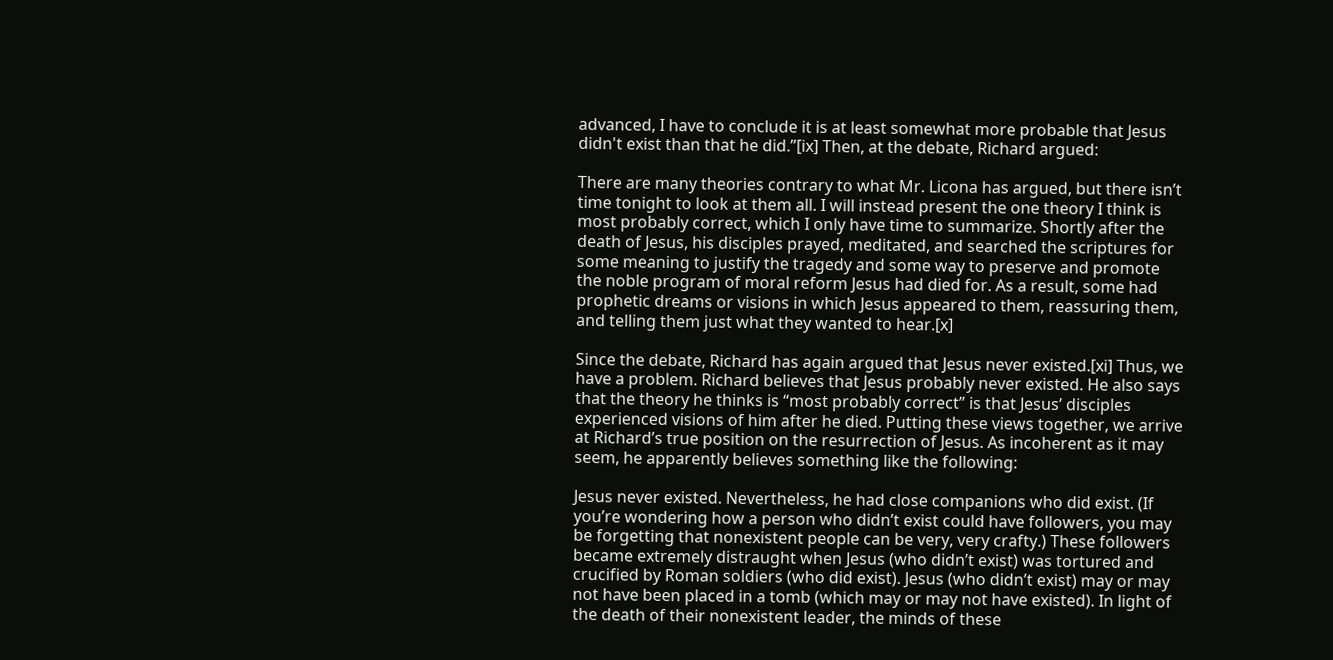advanced, I have to conclude it is at least somewhat more probable that Jesus didn't exist than that he did.”[ix] Then, at the debate, Richard argued:

There are many theories contrary to what Mr. Licona has argued, but there isn’t time tonight to look at them all. I will instead present the one theory I think is most probably correct, which I only have time to summarize. Shortly after the death of Jesus, his disciples prayed, meditated, and searched the scriptures for some meaning to justify the tragedy and some way to preserve and promote the noble program of moral reform Jesus had died for. As a result, some had prophetic dreams or visions in which Jesus appeared to them, reassuring them, and telling them just what they wanted to hear.[x]

Since the debate, Richard has again argued that Jesus never existed.[xi] Thus, we have a problem. Richard believes that Jesus probably never existed. He also says that the theory he thinks is “most probably correct” is that Jesus’ disciples experienced visions of him after he died. Putting these views together, we arrive at Richard’s true position on the resurrection of Jesus. As incoherent as it may seem, he apparently believes something like the following:

Jesus never existed. Nevertheless, he had close companions who did exist. (If you’re wondering how a person who didn’t exist could have followers, you may be forgetting that nonexistent people can be very, very crafty.) These followers became extremely distraught when Jesus (who didn’t exist) was tortured and crucified by Roman soldiers (who did exist). Jesus (who didn’t exist) may or may not have been placed in a tomb (which may or may not have existed). In light of the death of their nonexistent leader, the minds of these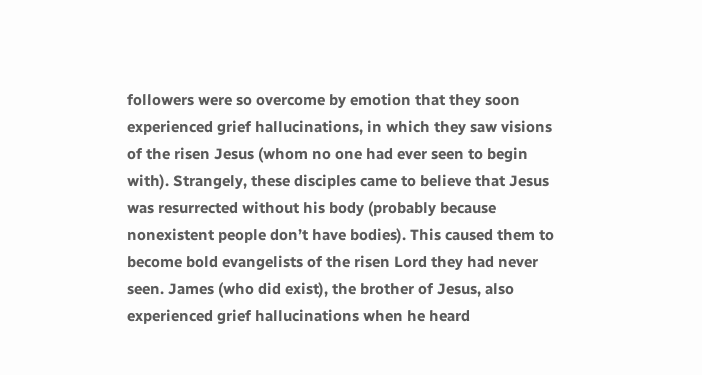followers were so overcome by emotion that they soon experienced grief hallucinations, in which they saw visions of the risen Jesus (whom no one had ever seen to begin with). Strangely, these disciples came to believe that Jesus was resurrected without his body (probably because nonexistent people don’t have bodies). This caused them to become bold evangelists of the risen Lord they had never seen. James (who did exist), the brother of Jesus, also experienced grief hallucinations when he heard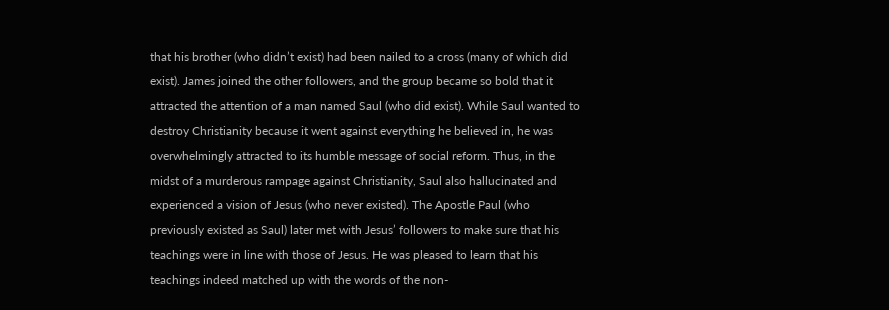that his brother (who didn’t exist) had been nailed to a cross (many of which did exist). James joined the other followers, and the group became so bold that it attracted the attention of a man named Saul (who did exist). While Saul wanted to destroy Christianity because it went against everything he believed in, he was overwhelmingly attracted to its humble message of social reform. Thus, in the midst of a murderous rampage against Christianity, Saul also hallucinated and experienced a vision of Jesus (who never existed). The Apostle Paul (who previously existed as Saul) later met with Jesus’ followers to make sure that his teachings were in line with those of Jesus. He was pleased to learn that his teachings indeed matched up with the words of the non-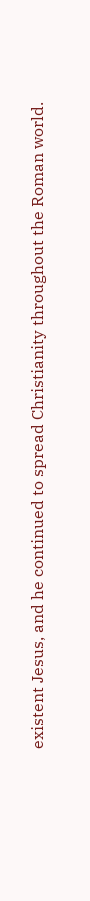existent Jesus, and he continued to spread Christianity throughout the Roman world.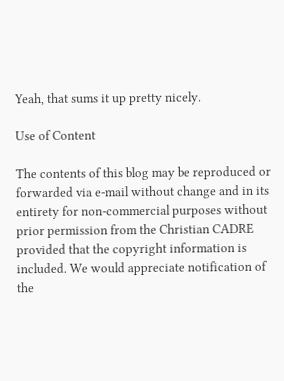Yeah, that sums it up pretty nicely.

Use of Content

The contents of this blog may be reproduced or forwarded via e-mail without change and in its entirety for non-commercial purposes without prior permission from the Christian CADRE provided that the copyright information is included. We would appreciate notification of the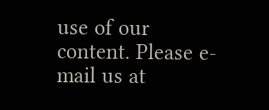use of our content. Please e-mail us at